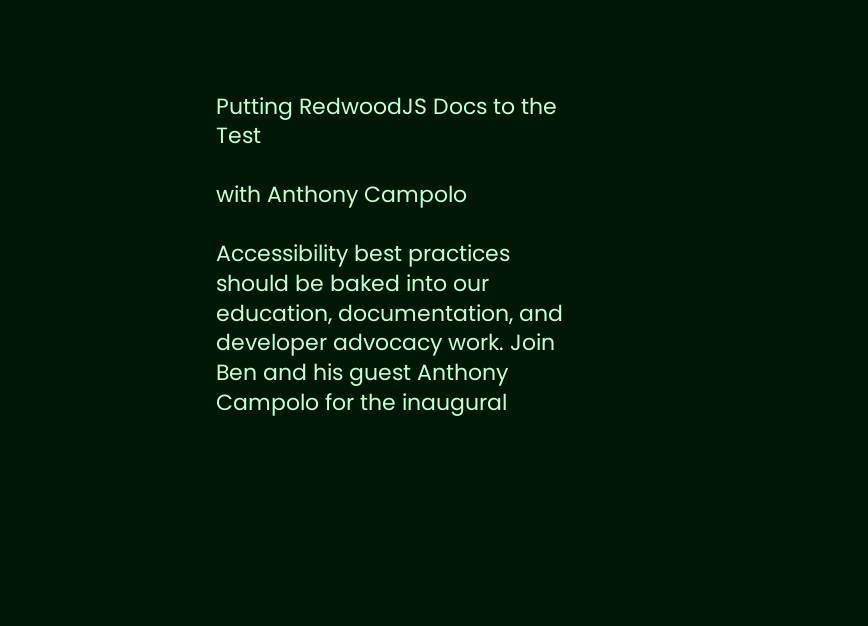Putting RedwoodJS Docs to the Test

with Anthony Campolo

Accessibility best practices should be baked into our education, documentation, and developer advocacy work. Join Ben and his guest Anthony Campolo for the inaugural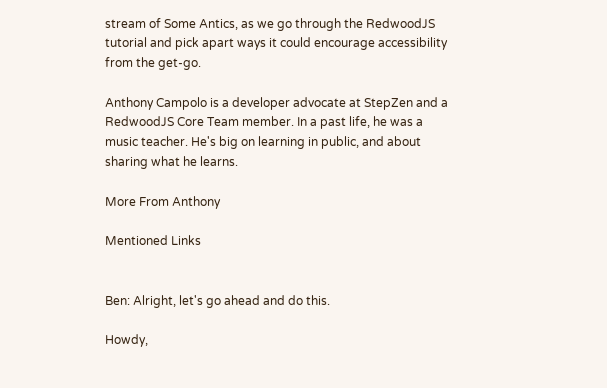stream of Some Antics, as we go through the RedwoodJS tutorial and pick apart ways it could encourage accessibility from the get-go.

Anthony Campolo is a developer advocate at StepZen and a RedwoodJS Core Team member. In a past life, he was a music teacher. He's big on learning in public, and about sharing what he learns.

More From Anthony

Mentioned Links


Ben: Alright, let's go ahead and do this.

Howdy,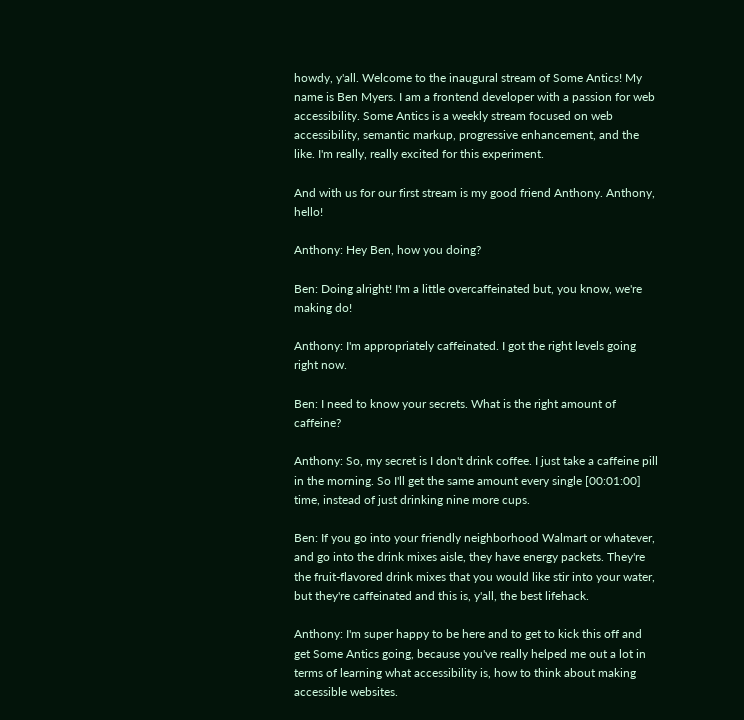howdy, y'all. Welcome to the inaugural stream of Some Antics! My name is Ben Myers. I am a frontend developer with a passion for web accessibility. Some Antics is a weekly stream focused on web accessibility, semantic markup, progressive enhancement, and the like. I'm really, really excited for this experiment.

And with us for our first stream is my good friend Anthony. Anthony, hello!

Anthony: Hey Ben, how you doing?

Ben: Doing alright! I'm a little overcaffeinated but, you know, we're making do!

Anthony: I'm appropriately caffeinated. I got the right levels going right now.

Ben: I need to know your secrets. What is the right amount of caffeine?

Anthony: So, my secret is I don't drink coffee. I just take a caffeine pill in the morning. So I'll get the same amount every single [00:01:00] time, instead of just drinking nine more cups.

Ben: If you go into your friendly neighborhood Walmart or whatever, and go into the drink mixes aisle, they have energy packets. They're the fruit-flavored drink mixes that you would like stir into your water, but they're caffeinated and this is, y'all, the best lifehack.

Anthony: I'm super happy to be here and to get to kick this off and get Some Antics going, because you've really helped me out a lot in terms of learning what accessibility is, how to think about making accessible websites.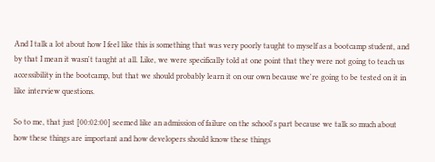And I talk a lot about how I feel like this is something that was very poorly taught to myself as a bootcamp student, and by that I mean it wasn't taught at all. Like, we were specifically told at one point that they were not going to teach us accessibility in the bootcamp, but that we should probably learn it on our own because we're going to be tested on it in like interview questions.

So to me, that just [00:02:00] seemed like an admission of failure on the school's part because we talk so much about how these things are important and how developers should know these things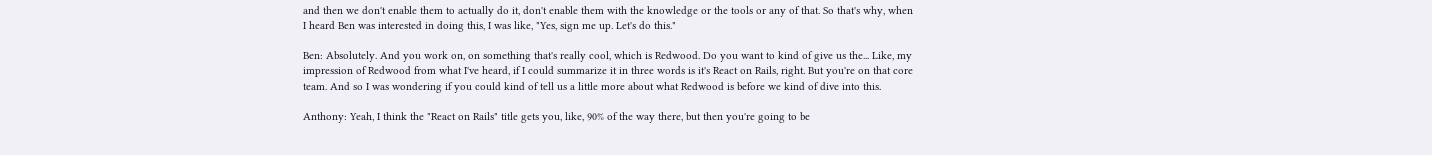and then we don't enable them to actually do it, don't enable them with the knowledge or the tools or any of that. So that's why, when I heard Ben was interested in doing this, I was like, "Yes, sign me up. Let's do this."

Ben: Absolutely. And you work on, on something that's really cool, which is Redwood. Do you want to kind of give us the... Like, my impression of Redwood from what I've heard, if I could summarize it in three words is it's React on Rails, right. But you're on that core team. And so I was wondering if you could kind of tell us a little more about what Redwood is before we kind of dive into this.

Anthony: Yeah, I think the "React on Rails" title gets you, like, 90% of the way there, but then you're going to be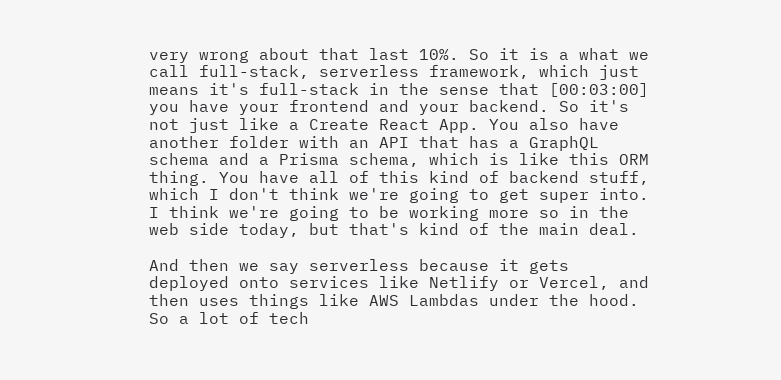very wrong about that last 10%. So it is a what we call full-stack, serverless framework, which just means it's full-stack in the sense that [00:03:00] you have your frontend and your backend. So it's not just like a Create React App. You also have another folder with an API that has a GraphQL schema and a Prisma schema, which is like this ORM thing. You have all of this kind of backend stuff, which I don't think we're going to get super into. I think we're going to be working more so in the web side today, but that's kind of the main deal.

And then we say serverless because it gets deployed onto services like Netlify or Vercel, and then uses things like AWS Lambdas under the hood. So a lot of tech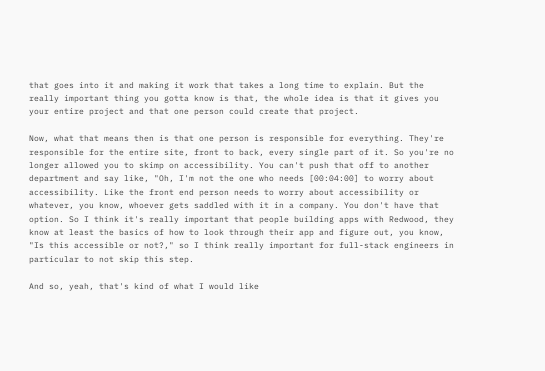that goes into it and making it work that takes a long time to explain. But the really important thing you gotta know is that, the whole idea is that it gives you your entire project and that one person could create that project.

Now, what that means then is that one person is responsible for everything. They're responsible for the entire site, front to back, every single part of it. So you're no longer allowed you to skimp on accessibility. You can't push that off to another department and say like, "Oh, I'm not the one who needs [00:04:00] to worry about accessibility. Like the front end person needs to worry about accessibility or whatever, you know, whoever gets saddled with it in a company. You don't have that option. So I think it's really important that people building apps with Redwood, they know at least the basics of how to look through their app and figure out, you know, "Is this accessible or not?," so I think really important for full-stack engineers in particular to not skip this step.

And so, yeah, that's kind of what I would like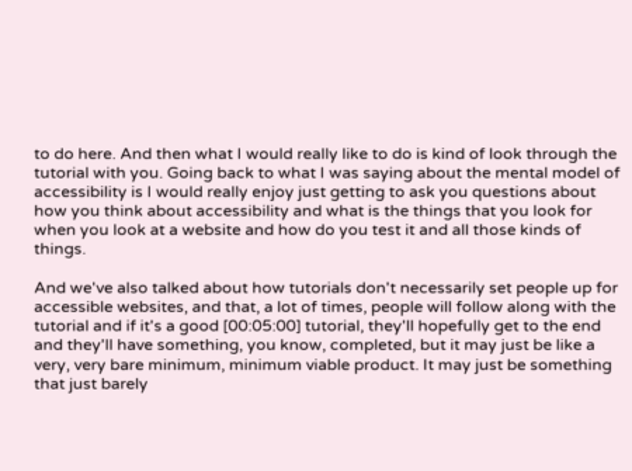to do here. And then what I would really like to do is kind of look through the tutorial with you. Going back to what I was saying about the mental model of accessibility is I would really enjoy just getting to ask you questions about how you think about accessibility and what is the things that you look for when you look at a website and how do you test it and all those kinds of things.

And we've also talked about how tutorials don't necessarily set people up for accessible websites, and that, a lot of times, people will follow along with the tutorial and if it's a good [00:05:00] tutorial, they'll hopefully get to the end and they'll have something, you know, completed, but it may just be like a very, very bare minimum, minimum viable product. It may just be something that just barely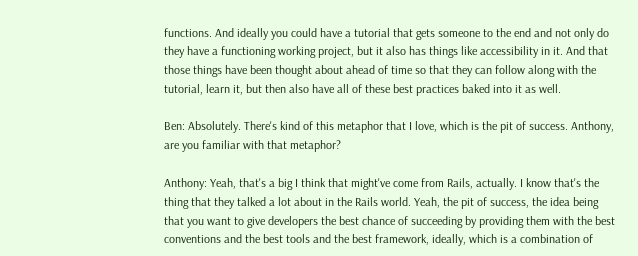functions. And ideally you could have a tutorial that gets someone to the end and not only do they have a functioning working project, but it also has things like accessibility in it. And that those things have been thought about ahead of time so that they can follow along with the tutorial, learn it, but then also have all of these best practices baked into it as well.

Ben: Absolutely. There's kind of this metaphor that I love, which is the pit of success. Anthony, are you familiar with that metaphor?

Anthony: Yeah, that's a big I think that might've come from Rails, actually. I know that's the thing that they talked a lot about in the Rails world. Yeah, the pit of success, the idea being that you want to give developers the best chance of succeeding by providing them with the best conventions and the best tools and the best framework, ideally, which is a combination of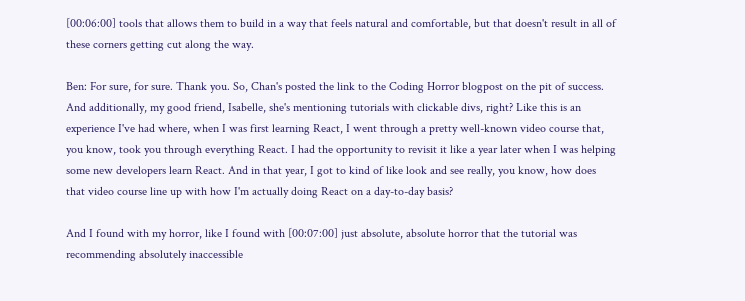[00:06:00] tools that allows them to build in a way that feels natural and comfortable, but that doesn't result in all of these corners getting cut along the way.

Ben: For sure, for sure. Thank you. So, Chan's posted the link to the Coding Horror blogpost on the pit of success. And additionally, my good friend, Isabelle, she's mentioning tutorials with clickable divs, right? Like this is an experience I've had where, when I was first learning React, I went through a pretty well-known video course that, you know, took you through everything React. I had the opportunity to revisit it like a year later when I was helping some new developers learn React. And in that year, I got to kind of like look and see really, you know, how does that video course line up with how I'm actually doing React on a day-to-day basis?

And I found with my horror, like I found with [00:07:00] just absolute, absolute horror that the tutorial was recommending absolutely inaccessible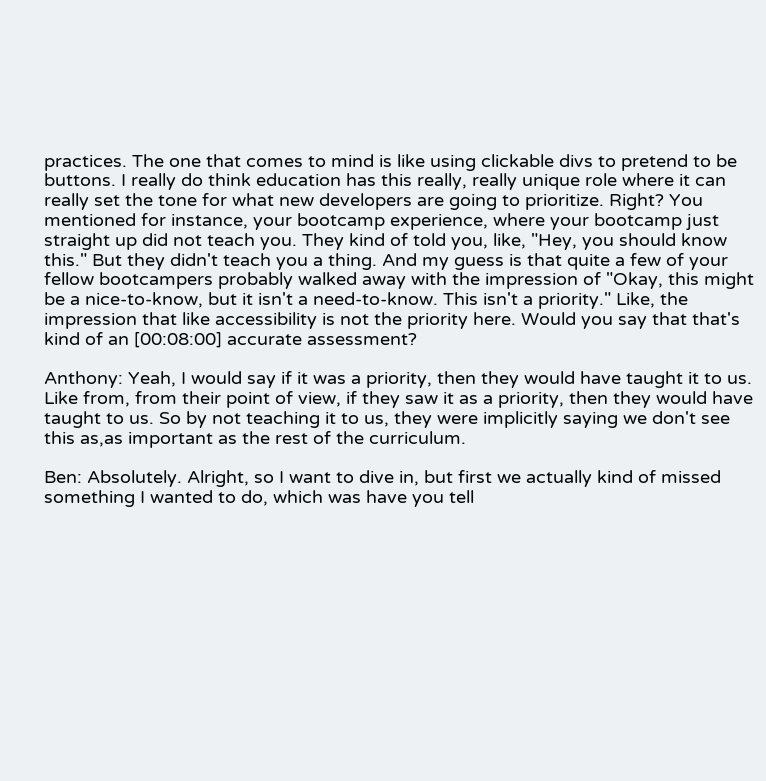practices. The one that comes to mind is like using clickable divs to pretend to be buttons. I really do think education has this really, really unique role where it can really set the tone for what new developers are going to prioritize. Right? You mentioned for instance, your bootcamp experience, where your bootcamp just straight up did not teach you. They kind of told you, like, "Hey, you should know this." But they didn't teach you a thing. And my guess is that quite a few of your fellow bootcampers probably walked away with the impression of "Okay, this might be a nice-to-know, but it isn't a need-to-know. This isn't a priority." Like, the impression that like accessibility is not the priority here. Would you say that that's kind of an [00:08:00] accurate assessment?

Anthony: Yeah, I would say if it was a priority, then they would have taught it to us. Like from, from their point of view, if they saw it as a priority, then they would have taught to us. So by not teaching it to us, they were implicitly saying we don't see this as,as important as the rest of the curriculum.

Ben: Absolutely. Alright, so I want to dive in, but first we actually kind of missed something I wanted to do, which was have you tell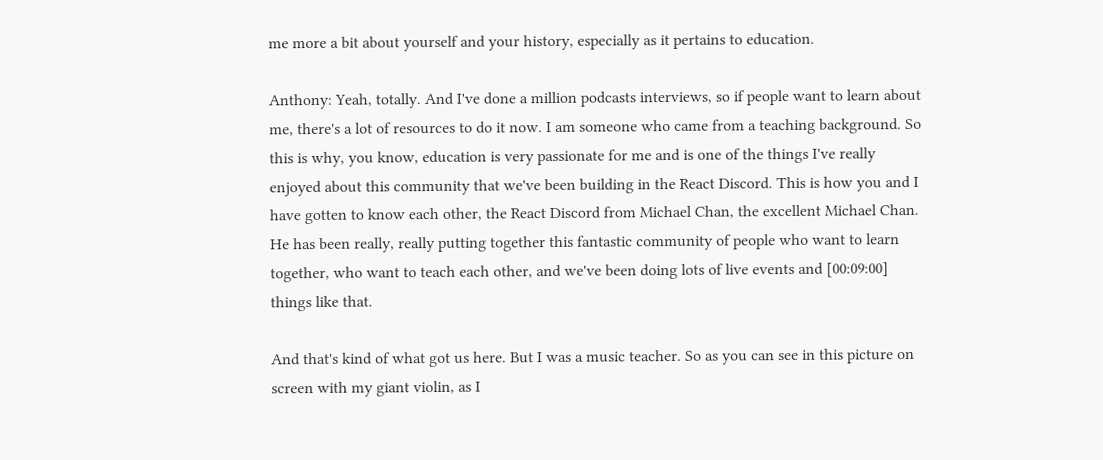me more a bit about yourself and your history, especially as it pertains to education.

Anthony: Yeah, totally. And I've done a million podcasts interviews, so if people want to learn about me, there's a lot of resources to do it now. I am someone who came from a teaching background. So this is why, you know, education is very passionate for me and is one of the things I've really enjoyed about this community that we've been building in the React Discord. This is how you and I have gotten to know each other, the React Discord from Michael Chan, the excellent Michael Chan. He has been really, really putting together this fantastic community of people who want to learn together, who want to teach each other, and we've been doing lots of live events and [00:09:00] things like that.

And that's kind of what got us here. But I was a music teacher. So as you can see in this picture on screen with my giant violin, as I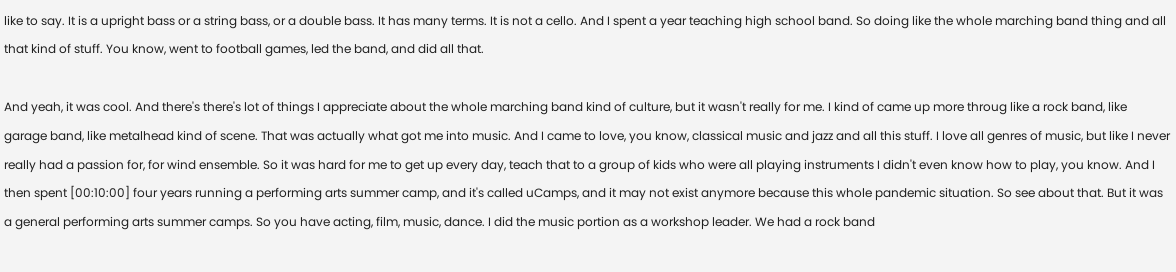like to say. It is a upright bass or a string bass, or a double bass. It has many terms. It is not a cello. And I spent a year teaching high school band. So doing like the whole marching band thing and all that kind of stuff. You know, went to football games, led the band, and did all that.

And yeah, it was cool. And there's there's lot of things I appreciate about the whole marching band kind of culture, but it wasn't really for me. I kind of came up more throug like a rock band, like garage band, like metalhead kind of scene. That was actually what got me into music. And I came to love, you know, classical music and jazz and all this stuff. I love all genres of music, but like I never really had a passion for, for wind ensemble. So it was hard for me to get up every day, teach that to a group of kids who were all playing instruments I didn't even know how to play, you know. And I then spent [00:10:00] four years running a performing arts summer camp, and it's called uCamps, and it may not exist anymore because this whole pandemic situation. So see about that. But it was a general performing arts summer camps. So you have acting, film, music, dance. I did the music portion as a workshop leader. We had a rock band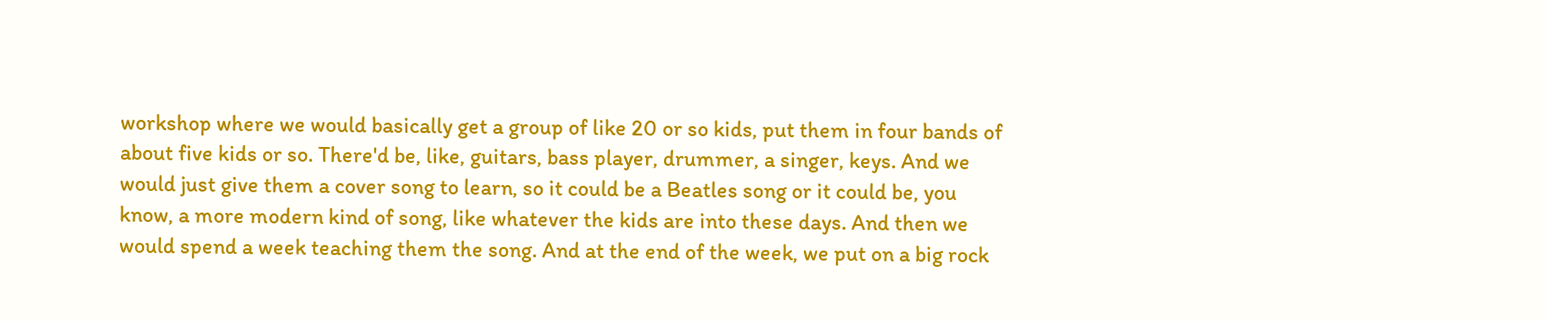workshop where we would basically get a group of like 20 or so kids, put them in four bands of about five kids or so. There'd be, like, guitars, bass player, drummer, a singer, keys. And we would just give them a cover song to learn, so it could be a Beatles song or it could be, you know, a more modern kind of song, like whatever the kids are into these days. And then we would spend a week teaching them the song. And at the end of the week, we put on a big rock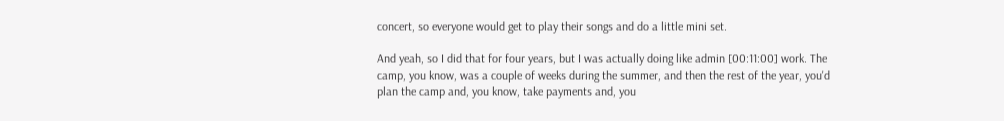concert, so everyone would get to play their songs and do a little mini set.

And yeah, so I did that for four years, but I was actually doing like admin [00:11:00] work. The camp, you know, was a couple of weeks during the summer, and then the rest of the year, you'd plan the camp and, you know, take payments and, you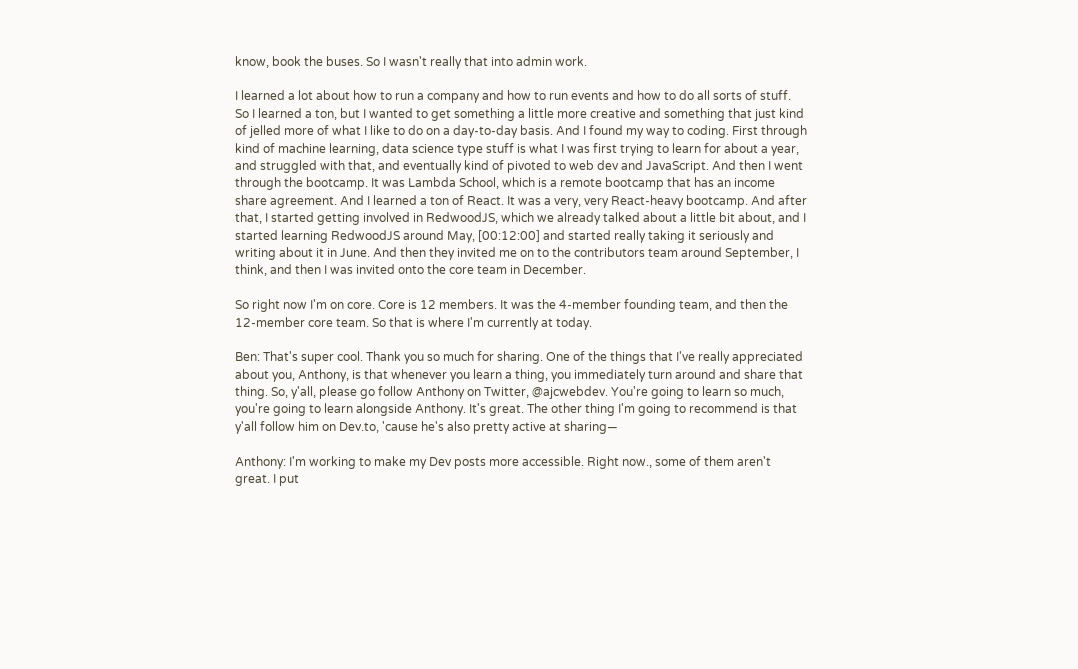know, book the buses. So I wasn't really that into admin work.

I learned a lot about how to run a company and how to run events and how to do all sorts of stuff. So I learned a ton, but I wanted to get something a little more creative and something that just kind of jelled more of what I like to do on a day-to-day basis. And I found my way to coding. First through kind of machine learning, data science type stuff is what I was first trying to learn for about a year, and struggled with that, and eventually kind of pivoted to web dev and JavaScript. And then I went through the bootcamp. It was Lambda School, which is a remote bootcamp that has an income share agreement. And I learned a ton of React. It was a very, very React-heavy bootcamp. And after that, I started getting involved in RedwoodJS, which we already talked about a little bit about, and I started learning RedwoodJS around May, [00:12:00] and started really taking it seriously and writing about it in June. And then they invited me on to the contributors team around September, I think, and then I was invited onto the core team in December.

So right now I'm on core. Core is 12 members. It was the 4-member founding team, and then the 12-member core team. So that is where I'm currently at today.

Ben: That's super cool. Thank you so much for sharing. One of the things that I've really appreciated about you, Anthony, is that whenever you learn a thing, you immediately turn around and share that thing. So, y'all, please go follow Anthony on Twitter, @ajcwebdev. You're going to learn so much, you're going to learn alongside Anthony. It's great. The other thing I'm going to recommend is that y'all follow him on Dev.to, 'cause he's also pretty active at sharing—

Anthony: I'm working to make my Dev posts more accessible. Right now., some of them aren't great. I put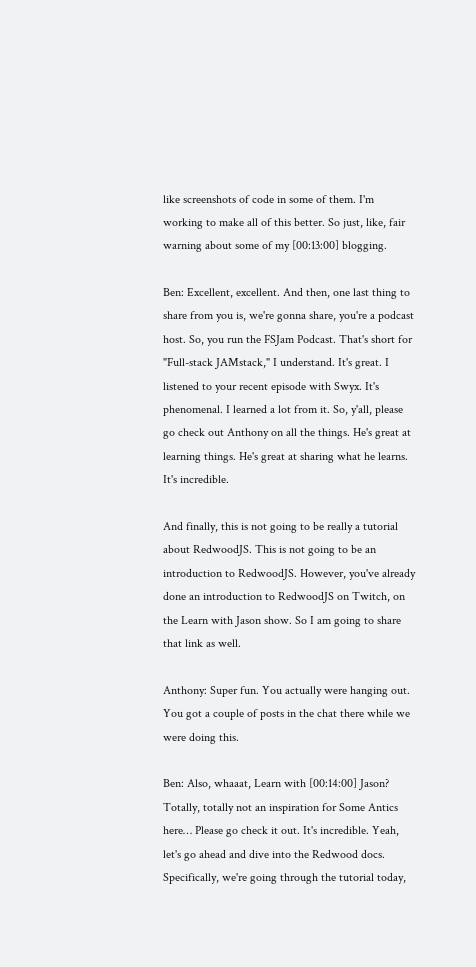like screenshots of code in some of them. I'm working to make all of this better. So just, like, fair warning about some of my [00:13:00] blogging.

Ben: Excellent, excellent. And then, one last thing to share from you is, we're gonna share, you're a podcast host. So, you run the FSJam Podcast. That's short for "Full-stack JAMstack," I understand. It's great. I listened to your recent episode with Swyx. It's phenomenal. I learned a lot from it. So, y'all, please go check out Anthony on all the things. He's great at learning things. He's great at sharing what he learns. It's incredible.

And finally, this is not going to be really a tutorial about RedwoodJS. This is not going to be an introduction to RedwoodJS. However, you've already done an introduction to RedwoodJS on Twitch, on the Learn with Jason show. So I am going to share that link as well.

Anthony: Super fun. You actually were hanging out. You got a couple of posts in the chat there while we were doing this.

Ben: Also, whaaat, Learn with [00:14:00] Jason? Totally, totally not an inspiration for Some Antics here… Please go check it out. It's incredible. Yeah, let's go ahead and dive into the Redwood docs. Specifically, we're going through the tutorial today,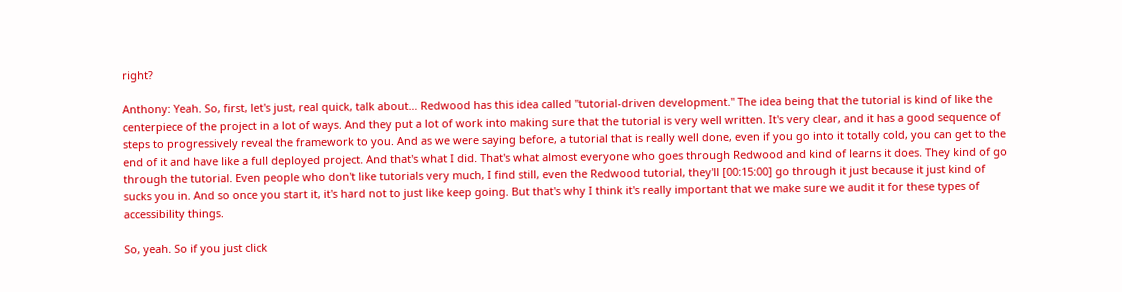right?

Anthony: Yeah. So, first, let's just, real quick, talk about… Redwood has this idea called "tutorial-driven development." The idea being that the tutorial is kind of like the centerpiece of the project in a lot of ways. And they put a lot of work into making sure that the tutorial is very well written. It's very clear, and it has a good sequence of steps to progressively reveal the framework to you. And as we were saying before, a tutorial that is really well done, even if you go into it totally cold, you can get to the end of it and have like a full deployed project. And that's what I did. That's what almost everyone who goes through Redwood and kind of learns it does. They kind of go through the tutorial. Even people who don't like tutorials very much, I find still, even the Redwood tutorial, they'll [00:15:00] go through it just because it just kind of sucks you in. And so once you start it, it's hard not to just like keep going. But that's why I think it's really important that we make sure we audit it for these types of accessibility things.

So, yeah. So if you just click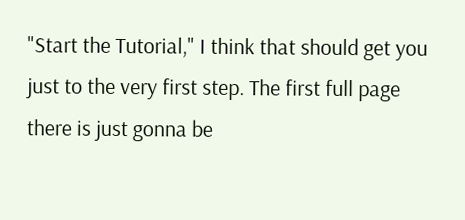"Start the Tutorial," I think that should get you just to the very first step. The first full page there is just gonna be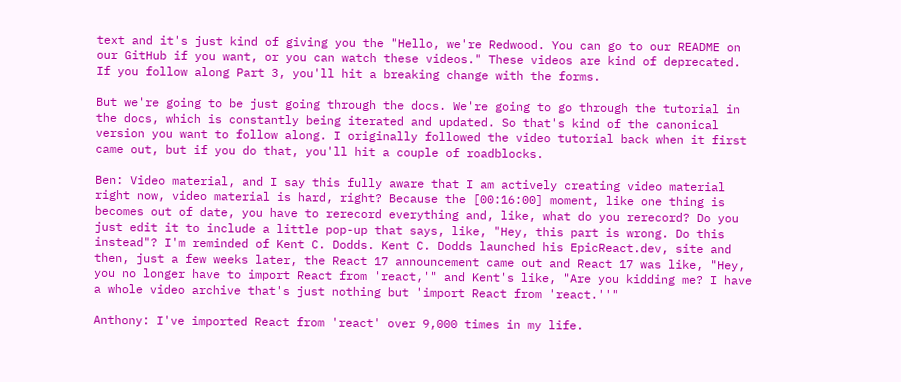text and it's just kind of giving you the "Hello, we're Redwood. You can go to our README on our GitHub if you want, or you can watch these videos." These videos are kind of deprecated. If you follow along Part 3, you'll hit a breaking change with the forms.

But we're going to be just going through the docs. We're going to go through the tutorial in the docs, which is constantly being iterated and updated. So that's kind of the canonical version you want to follow along. I originally followed the video tutorial back when it first came out, but if you do that, you'll hit a couple of roadblocks.

Ben: Video material, and I say this fully aware that I am actively creating video material right now, video material is hard, right? Because the [00:16:00] moment, like one thing is becomes out of date, you have to rerecord everything and, like, what do you rerecord? Do you just edit it to include a little pop-up that says, like, "Hey, this part is wrong. Do this instead"? I'm reminded of Kent C. Dodds. Kent C. Dodds launched his EpicReact.dev, site and then, just a few weeks later, the React 17 announcement came out and React 17 was like, "Hey, you no longer have to import React from 'react,'" and Kent's like, "Are you kidding me? I have a whole video archive that's just nothing but 'import React from 'react.''"

Anthony: I've imported React from 'react' over 9,000 times in my life.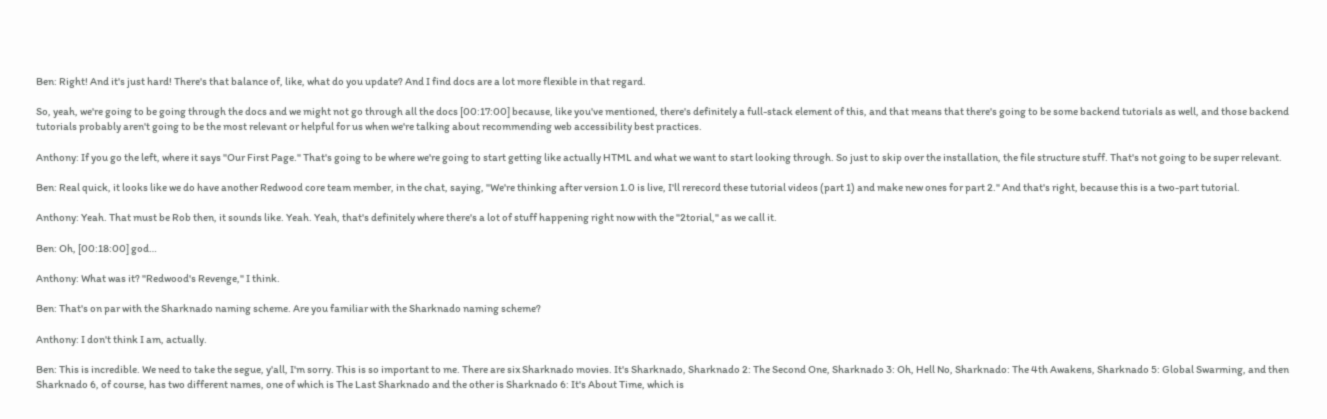Ben: Right! And it's just hard! There's that balance of, like, what do you update? And I find docs are a lot more flexible in that regard.

So, yeah, we're going to be going through the docs and we might not go through all the docs [00:17:00] because, like you've mentioned, there's definitely a full-stack element of this, and that means that there's going to be some backend tutorials as well, and those backend tutorials probably aren't going to be the most relevant or helpful for us when we're talking about recommending web accessibility best practices.

Anthony: If you go the left, where it says "Our First Page." That's going to be where we're going to start getting like actually HTML and what we want to start looking through. So just to skip over the installation, the file structure stuff. That's not going to be super relevant.

Ben: Real quick, it looks like we do have another Redwood core team member, in the chat, saying, "We're thinking after version 1.0 is live, I'll rerecord these tutorial videos (part 1) and make new ones for part 2." And that's right, because this is a two-part tutorial.

Anthony: Yeah. That must be Rob then, it sounds like. Yeah. Yeah, that's definitely where there's a lot of stuff happening right now with the "2torial," as we call it.

Ben: Oh, [00:18:00] god…

Anthony: What was it? "Redwood's Revenge," I think.

Ben: That's on par with the Sharknado naming scheme. Are you familiar with the Sharknado naming scheme?

Anthony: I don't think I am, actually.

Ben: This is incredible. We need to take the segue, y'all, I'm sorry. This is so important to me. There are six Sharknado movies. It's Sharknado, Sharknado 2: The Second One, Sharknado 3: Oh, Hell No, Sharknado: The 4th Awakens, Sharknado 5: Global Swarming, and then Sharknado 6, of course, has two different names, one of which is The Last Sharknado and the other is Sharknado 6: It's About Time, which is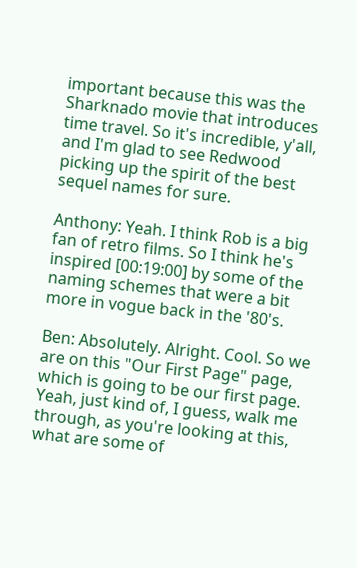important because this was the Sharknado movie that introduces time travel. So it's incredible, y'all, and I'm glad to see Redwood picking up the spirit of the best sequel names for sure.

Anthony: Yeah. I think Rob is a big fan of retro films. So I think he's inspired [00:19:00] by some of the naming schemes that were a bit more in vogue back in the '80's.

Ben: Absolutely. Alright. Cool. So we are on this "Our First Page" page, which is going to be our first page. Yeah, just kind of, I guess, walk me through, as you're looking at this, what are some of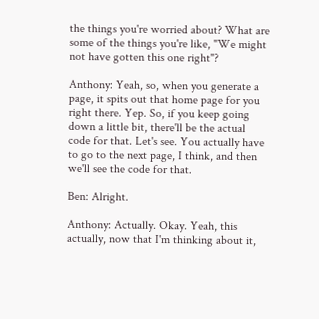the things you're worried about? What are some of the things you're like, "We might not have gotten this one right"?

Anthony: Yeah, so, when you generate a page, it spits out that home page for you right there. Yep. So, if you keep going down a little bit, there'll be the actual code for that. Let's see. You actually have to go to the next page, I think, and then we'll see the code for that.

Ben: Alright.

Anthony: Actually. Okay. Yeah, this actually, now that I'm thinking about it,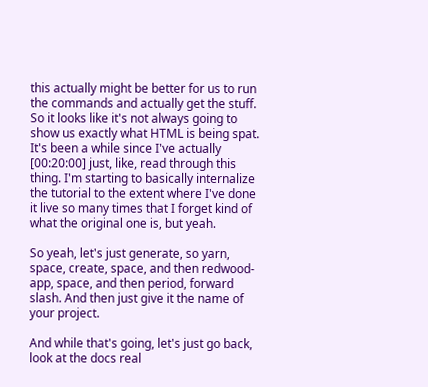this actually might be better for us to run the commands and actually get the stuff. So it looks like it's not always going to show us exactly what HTML is being spat. It's been a while since I've actually [00:20:00] just, like, read through this thing. I'm starting to basically internalize the tutorial to the extent where I've done it live so many times that I forget kind of what the original one is, but yeah.

So yeah, let's just generate, so yarn, space, create, space, and then redwood-app, space, and then period, forward slash. And then just give it the name of your project.

And while that's going, let's just go back, look at the docs real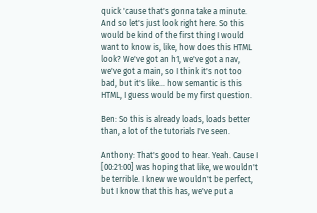quick 'cause that's gonna take a minute. And so let's just look right here. So this would be kind of the first thing I would want to know is, like, how does this HTML look? We've got an h1, we've got a nav, we've got a main, so I think it's not too bad, but it's like… how semantic is this HTML, I guess would be my first question.

Ben: So this is already loads, loads better than, a lot of the tutorials I've seen.

Anthony: That's good to hear. Yeah. Cause I [00:21:00] was hoping that like, we wouldn't be terrible. I knew we wouldn't be perfect, but I know that this has, we've put a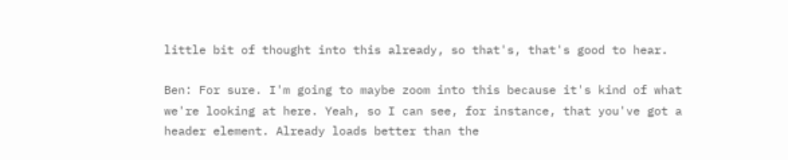little bit of thought into this already, so that's, that's good to hear.

Ben: For sure. I'm going to maybe zoom into this because it's kind of what we're looking at here. Yeah, so I can see, for instance, that you've got a header element. Already loads better than the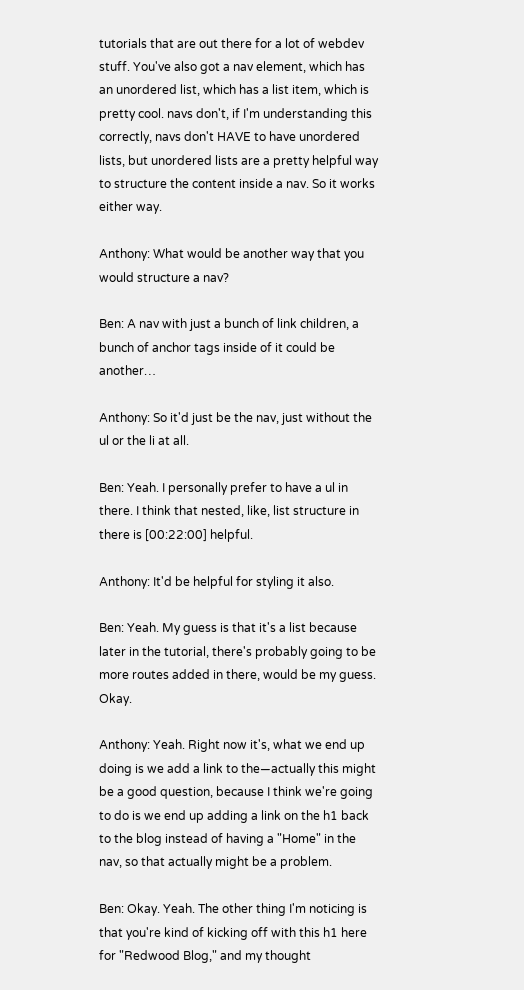tutorials that are out there for a lot of webdev stuff. You've also got a nav element, which has an unordered list, which has a list item, which is pretty cool. navs don't, if I'm understanding this correctly, navs don't HAVE to have unordered lists, but unordered lists are a pretty helpful way to structure the content inside a nav. So it works either way.

Anthony: What would be another way that you would structure a nav?

Ben: A nav with just a bunch of link children, a bunch of anchor tags inside of it could be another…

Anthony: So it'd just be the nav, just without the ul or the li at all.

Ben: Yeah. I personally prefer to have a ul in there. I think that nested, like, list structure in there is [00:22:00] helpful.

Anthony: It'd be helpful for styling it also.

Ben: Yeah. My guess is that it's a list because later in the tutorial, there's probably going to be more routes added in there, would be my guess. Okay.

Anthony: Yeah. Right now it's, what we end up doing is we add a link to the—actually this might be a good question, because I think we're going to do is we end up adding a link on the h1 back to the blog instead of having a "Home" in the nav, so that actually might be a problem.

Ben: Okay. Yeah. The other thing I'm noticing is that you're kind of kicking off with this h1 here for "Redwood Blog," and my thought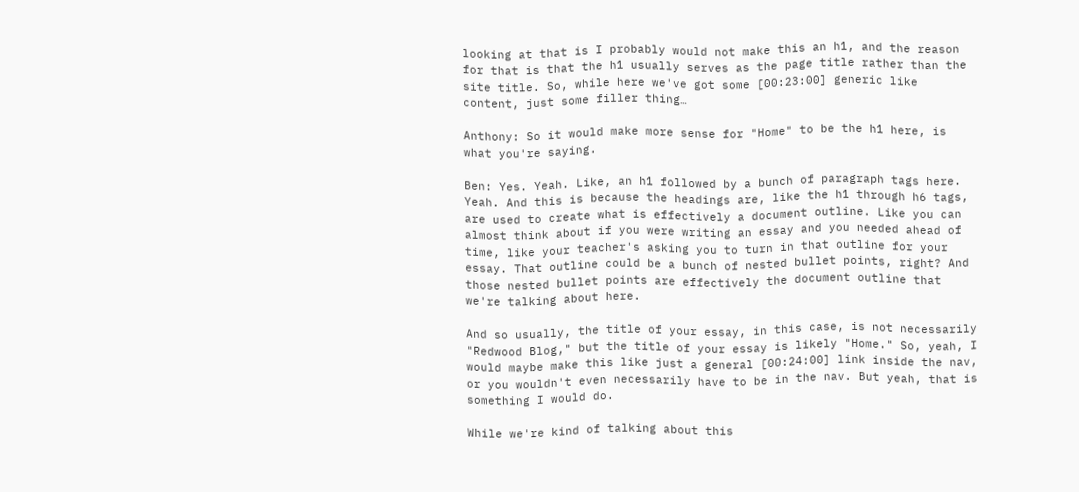looking at that is I probably would not make this an h1, and the reason for that is that the h1 usually serves as the page title rather than the site title. So, while here we've got some [00:23:00] generic like content, just some filler thing…

Anthony: So it would make more sense for "Home" to be the h1 here, is what you're saying.

Ben: Yes. Yeah. Like, an h1 followed by a bunch of paragraph tags here. Yeah. And this is because the headings are, like the h1 through h6 tags, are used to create what is effectively a document outline. Like you can almost think about if you were writing an essay and you needed ahead of time, like your teacher's asking you to turn in that outline for your essay. That outline could be a bunch of nested bullet points, right? And those nested bullet points are effectively the document outline that we're talking about here.

And so usually, the title of your essay, in this case, is not necessarily "Redwood Blog," but the title of your essay is likely "Home." So, yeah, I would maybe make this like just a general [00:24:00] link inside the nav, or you wouldn't even necessarily have to be in the nav. But yeah, that is something I would do.

While we're kind of talking about this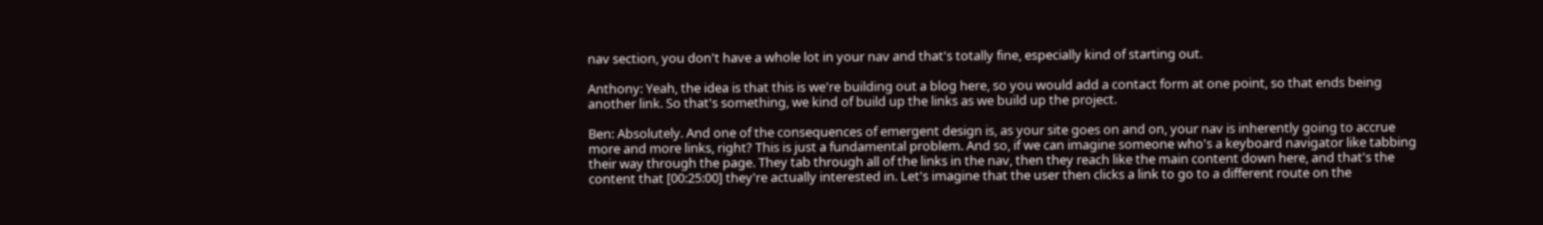nav section, you don't have a whole lot in your nav and that's totally fine, especially kind of starting out.

Anthony: Yeah, the idea is that this is we're building out a blog here, so you would add a contact form at one point, so that ends being another link. So that's something, we kind of build up the links as we build up the project.

Ben: Absolutely. And one of the consequences of emergent design is, as your site goes on and on, your nav is inherently going to accrue more and more links, right? This is just a fundamental problem. And so, if we can imagine someone who's a keyboard navigator like tabbing their way through the page. They tab through all of the links in the nav, then they reach like the main content down here, and that's the content that [00:25:00] they're actually interested in. Let's imagine that the user then clicks a link to go to a different route on the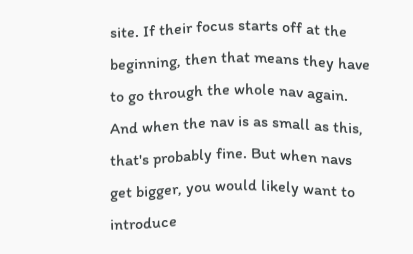site. If their focus starts off at the beginning, then that means they have to go through the whole nav again. And when the nav is as small as this, that's probably fine. But when navs get bigger, you would likely want to introduce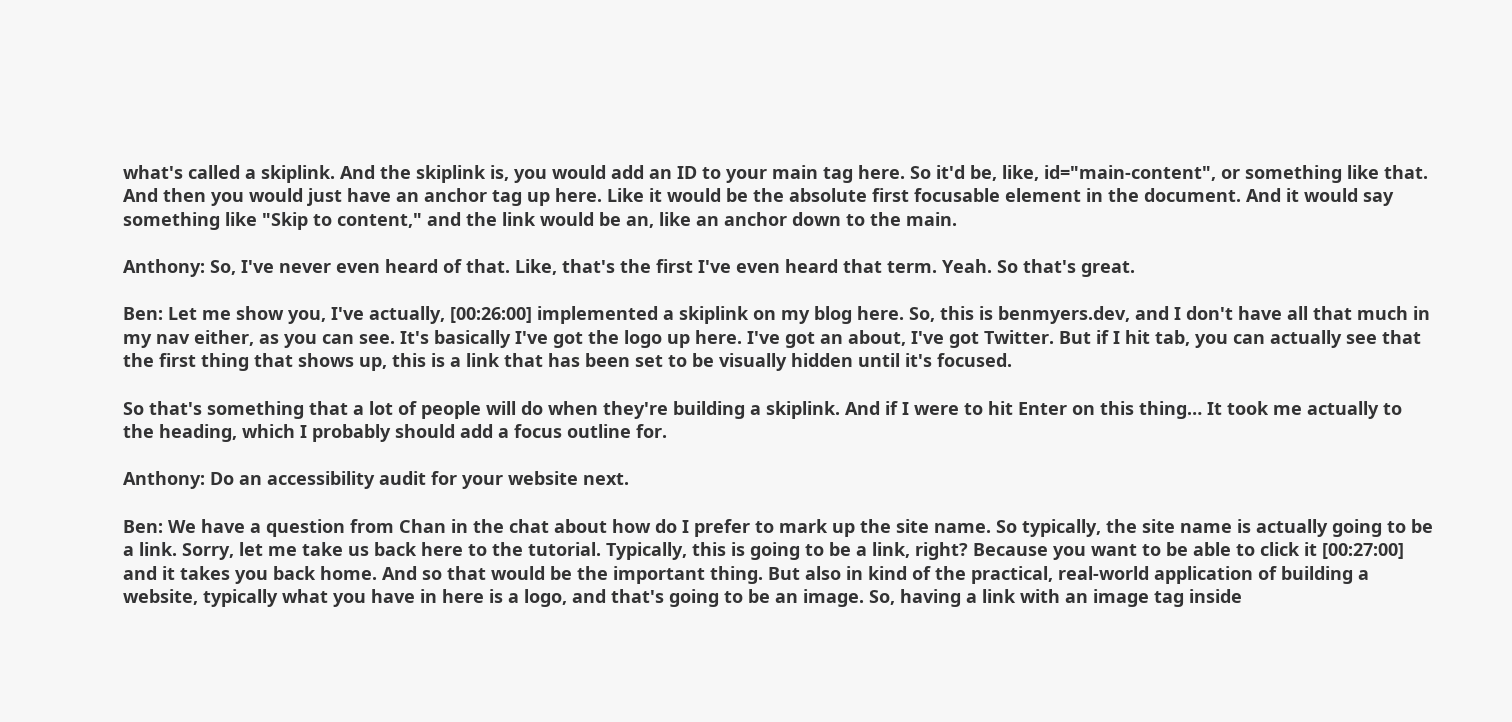what's called a skiplink. And the skiplink is, you would add an ID to your main tag here. So it'd be, like, id="main-content", or something like that. And then you would just have an anchor tag up here. Like it would be the absolute first focusable element in the document. And it would say something like "Skip to content," and the link would be an, like an anchor down to the main.

Anthony: So, I've never even heard of that. Like, that's the first I've even heard that term. Yeah. So that's great.

Ben: Let me show you, I've actually, [00:26:00] implemented a skiplink on my blog here. So, this is benmyers.dev, and I don't have all that much in my nav either, as you can see. It's basically I've got the logo up here. I've got an about, I've got Twitter. But if I hit tab, you can actually see that the first thing that shows up, this is a link that has been set to be visually hidden until it's focused.

So that's something that a lot of people will do when they're building a skiplink. And if I were to hit Enter on this thing… It took me actually to the heading, which I probably should add a focus outline for.

Anthony: Do an accessibility audit for your website next.

Ben: We have a question from Chan in the chat about how do I prefer to mark up the site name. So typically, the site name is actually going to be a link. Sorry, let me take us back here to the tutorial. Typically, this is going to be a link, right? Because you want to be able to click it [00:27:00] and it takes you back home. And so that would be the important thing. But also in kind of the practical, real-world application of building a website, typically what you have in here is a logo, and that's going to be an image. So, having a link with an image tag inside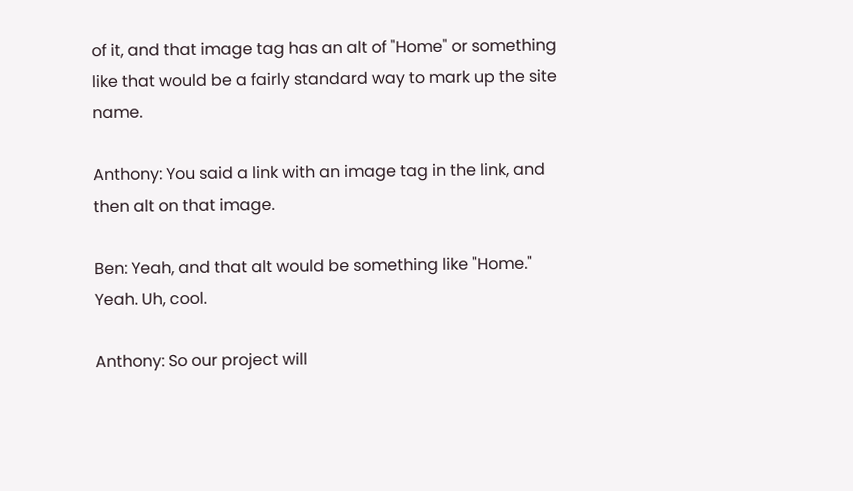of it, and that image tag has an alt of "Home" or something like that would be a fairly standard way to mark up the site name.

Anthony: You said a link with an image tag in the link, and then alt on that image.

Ben: Yeah, and that alt would be something like "Home." Yeah. Uh, cool.

Anthony: So our project will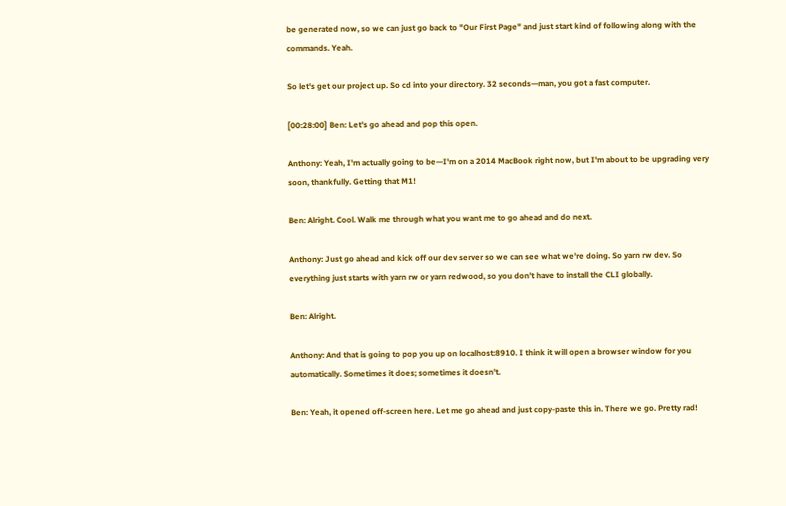be generated now, so we can just go back to "Our First Page" and just start kind of following along with the commands. Yeah.

So let's get our project up. So cd into your directory. 32 seconds—man, you got a fast computer.

[00:28:00] Ben: Let's go ahead and pop this open.

Anthony: Yeah, I'm actually going to be—I'm on a 2014 MacBook right now, but I'm about to be upgrading very soon, thankfully. Getting that M1!

Ben: Alright. Cool. Walk me through what you want me to go ahead and do next.

Anthony: Just go ahead and kick off our dev server so we can see what we're doing. So yarn rw dev. So everything just starts with yarn rw or yarn redwood, so you don't have to install the CLI globally.

Ben: Alright.

Anthony: And that is going to pop you up on localhost:8910. I think it will open a browser window for you automatically. Sometimes it does; sometimes it doesn't.

Ben: Yeah, it opened off-screen here. Let me go ahead and just copy-paste this in. There we go. Pretty rad!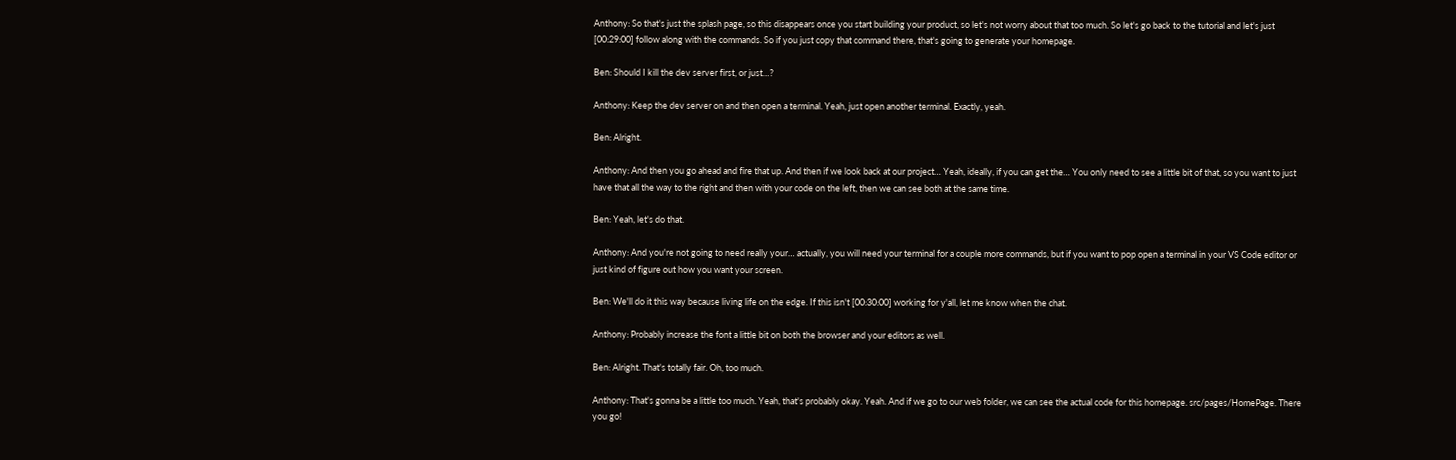Anthony: So that's just the splash page, so this disappears once you start building your product, so let's not worry about that too much. So let's go back to the tutorial and let's just [00:29:00] follow along with the commands. So if you just copy that command there, that's going to generate your homepage.

Ben: Should I kill the dev server first, or just…?

Anthony: Keep the dev server on and then open a terminal. Yeah, just open another terminal. Exactly, yeah.

Ben: Alright.

Anthony: And then you go ahead and fire that up. And then if we look back at our project… Yeah, ideally, if you can get the… You only need to see a little bit of that, so you want to just have that all the way to the right and then with your code on the left, then we can see both at the same time.

Ben: Yeah, let's do that.

Anthony: And you're not going to need really your… actually, you will need your terminal for a couple more commands, but if you want to pop open a terminal in your VS Code editor or just kind of figure out how you want your screen.

Ben: We'll do it this way because living life on the edge. If this isn't [00:30:00] working for y'all, let me know when the chat.

Anthony: Probably increase the font a little bit on both the browser and your editors as well.

Ben: Alright. That's totally fair. Oh, too much.

Anthony: That's gonna be a little too much. Yeah, that's probably okay. Yeah. And if we go to our web folder, we can see the actual code for this homepage. src/pages/HomePage. There you go!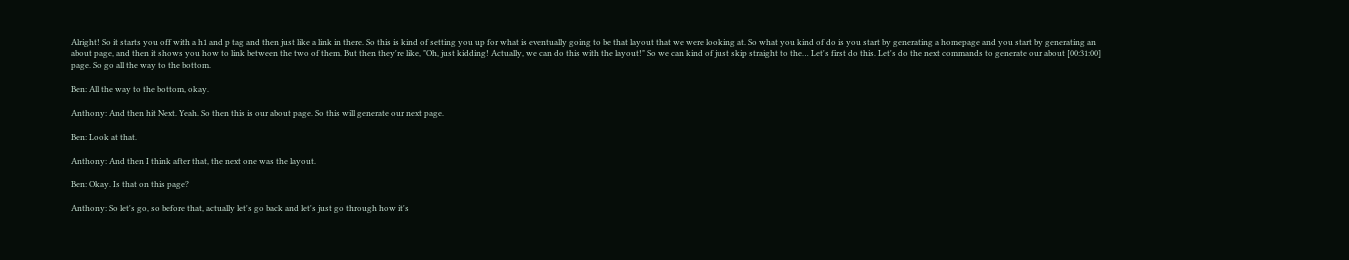Alright! So it starts you off with a h1 and p tag and then just like a link in there. So this is kind of setting you up for what is eventually going to be that layout that we were looking at. So what you kind of do is you start by generating a homepage and you start by generating an about page, and then it shows you how to link between the two of them. But then they're like, "Oh, just kidding! Actually, we can do this with the layout!" So we can kind of just skip straight to the… Let's first do this. Let's do the next commands to generate our about [00:31:00] page. So go all the way to the bottom.

Ben: All the way to the bottom, okay.

Anthony: And then hit Next. Yeah. So then this is our about page. So this will generate our next page.

Ben: Look at that.

Anthony: And then I think after that, the next one was the layout.

Ben: Okay. Is that on this page?

Anthony: So let's go, so before that, actually let's go back and let's just go through how it's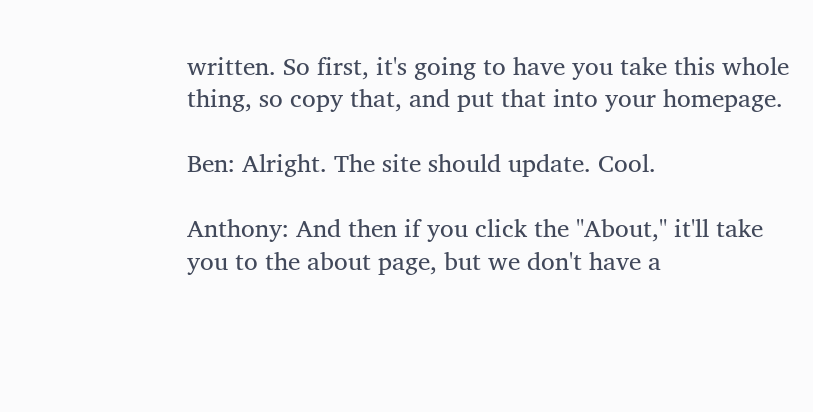written. So first, it's going to have you take this whole thing, so copy that, and put that into your homepage.

Ben: Alright. The site should update. Cool.

Anthony: And then if you click the "About," it'll take you to the about page, but we don't have a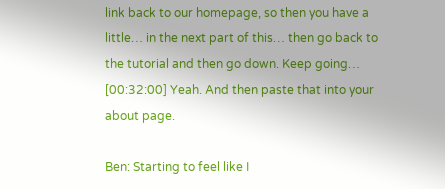link back to our homepage, so then you have a little… in the next part of this… then go back to the tutorial and then go down. Keep going… [00:32:00] Yeah. And then paste that into your about page.

Ben: Starting to feel like I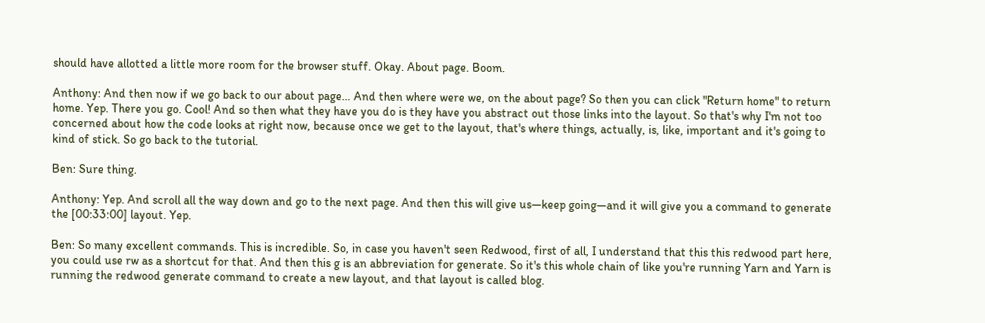should have allotted a little more room for the browser stuff. Okay. About page. Boom.

Anthony: And then now if we go back to our about page… And then where were we, on the about page? So then you can click "Return home" to return home. Yep. There you go. Cool! And so then what they have you do is they have you abstract out those links into the layout. So that's why I'm not too concerned about how the code looks at right now, because once we get to the layout, that's where things, actually, is, like, important and it's going to kind of stick. So go back to the tutorial.

Ben: Sure thing.

Anthony: Yep. And scroll all the way down and go to the next page. And then this will give us—keep going—and it will give you a command to generate the [00:33:00] layout. Yep.

Ben: So many excellent commands. This is incredible. So, in case you haven't seen Redwood, first of all, I understand that this this redwood part here, you could use rw as a shortcut for that. And then this g is an abbreviation for generate. So it's this whole chain of like you're running Yarn and Yarn is running the redwood generate command to create a new layout, and that layout is called blog.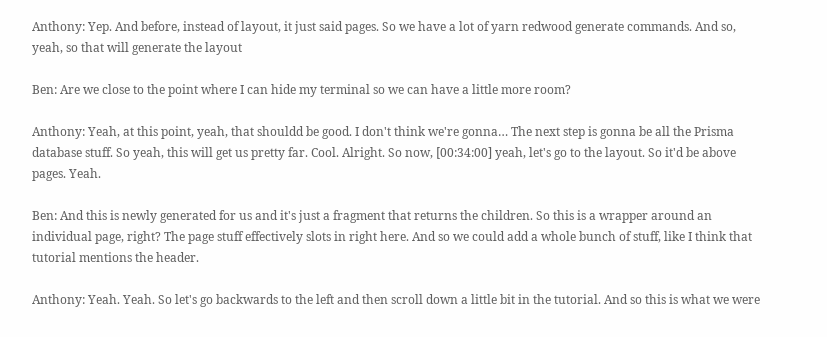Anthony: Yep. And before, instead of layout, it just said pages. So we have a lot of yarn redwood generate commands. And so, yeah, so that will generate the layout

Ben: Are we close to the point where I can hide my terminal so we can have a little more room?

Anthony: Yeah, at this point, yeah, that shouldd be good. I don't think we're gonna… The next step is gonna be all the Prisma database stuff. So yeah, this will get us pretty far. Cool. Alright. So now, [00:34:00] yeah, let's go to the layout. So it'd be above pages. Yeah.

Ben: And this is newly generated for us and it's just a fragment that returns the children. So this is a wrapper around an individual page, right? The page stuff effectively slots in right here. And so we could add a whole bunch of stuff, like I think that tutorial mentions the header.

Anthony: Yeah. Yeah. So let's go backwards to the left and then scroll down a little bit in the tutorial. And so this is what we were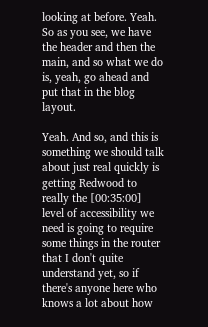looking at before. Yeah. So as you see, we have the header and then the main, and so what we do is, yeah, go ahead and put that in the blog layout.

Yeah. And so, and this is something we should talk about just real quickly is getting Redwood to really the [00:35:00] level of accessibility we need is going to require some things in the router that I don't quite understand yet, so if there's anyone here who knows a lot about how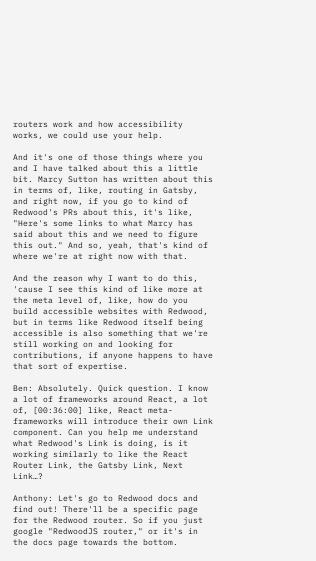routers work and how accessibility works, we could use your help.

And it's one of those things where you and I have talked about this a little bit. Marcy Sutton has written about this in terms of, like, routing in Gatsby, and right now, if you go to kind of Redwood's PRs about this, it's like, "Here's some links to what Marcy has said about this and we need to figure this out." And so, yeah, that's kind of where we're at right now with that.

And the reason why I want to do this, 'cause I see this kind of like more at the meta level of, like, how do you build accessible websites with Redwood, but in terms like Redwood itself being accessible is also something that we're still working on and looking for contributions, if anyone happens to have that sort of expertise.

Ben: Absolutely. Quick question. I know a lot of frameworks around React, a lot of, [00:36:00] like, React meta-frameworks will introduce their own Link component. Can you help me understand what Redwood's Link is doing, is it working similarly to like the React Router Link, the Gatsby Link, Next Link…?

Anthony: Let's go to Redwood docs and find out! There'll be a specific page for the Redwood router. So if you just google "RedwoodJS router," or it's in the docs page towards the bottom.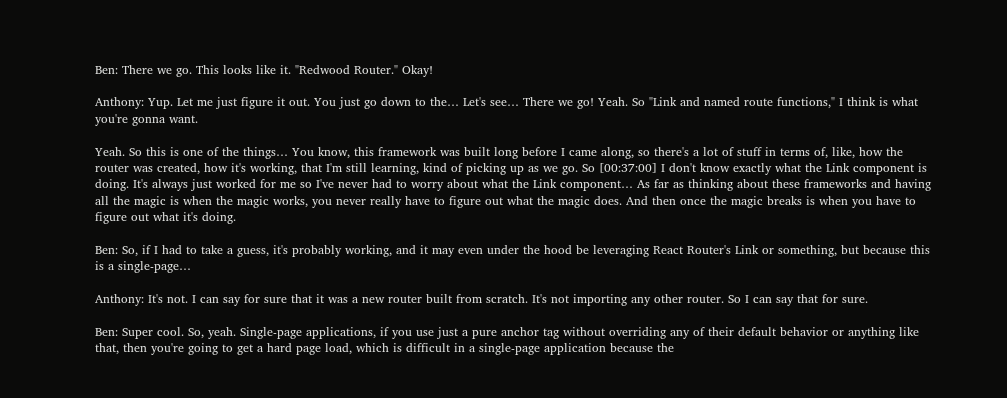Ben: There we go. This looks like it. "Redwood Router." Okay!

Anthony: Yup. Let me just figure it out. You just go down to the… Let's see… There we go! Yeah. So "Link and named route functions," I think is what you're gonna want.

Yeah. So this is one of the things… You know, this framework was built long before I came along, so there's a lot of stuff in terms of, like, how the router was created, how it's working, that I'm still learning, kind of picking up as we go. So [00:37:00] I don't know exactly what the Link component is doing. It's always just worked for me so I've never had to worry about what the Link component… As far as thinking about these frameworks and having all the magic is when the magic works, you never really have to figure out what the magic does. And then once the magic breaks is when you have to figure out what it's doing.

Ben: So, if I had to take a guess, it's probably working, and it may even under the hood be leveraging React Router's Link or something, but because this is a single-page…

Anthony: It's not. I can say for sure that it was a new router built from scratch. It's not importing any other router. So I can say that for sure.

Ben: Super cool. So, yeah. Single-page applications, if you use just a pure anchor tag without overriding any of their default behavior or anything like that, then you're going to get a hard page load, which is difficult in a single-page application because the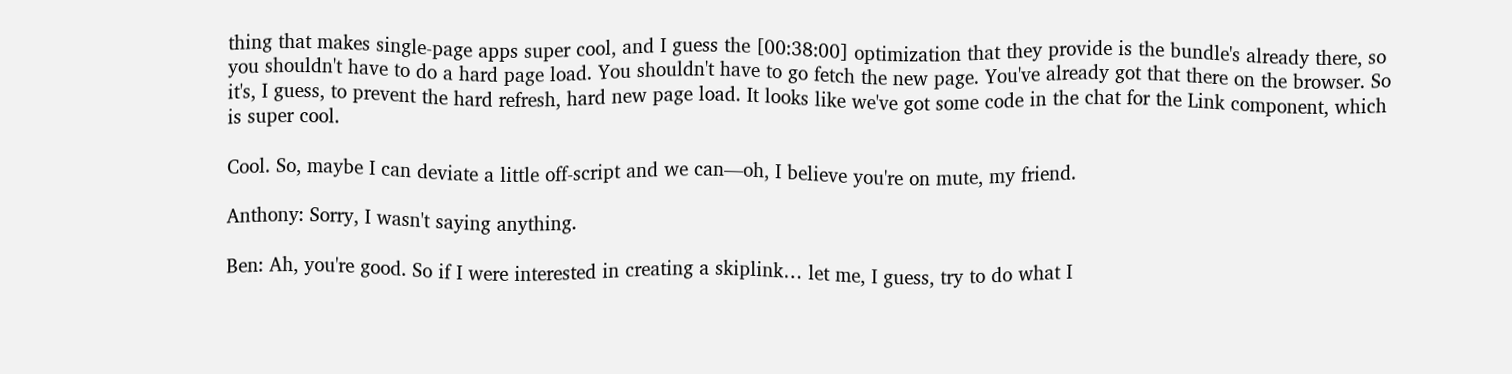thing that makes single-page apps super cool, and I guess the [00:38:00] optimization that they provide is the bundle's already there, so you shouldn't have to do a hard page load. You shouldn't have to go fetch the new page. You've already got that there on the browser. So it's, I guess, to prevent the hard refresh, hard new page load. It looks like we've got some code in the chat for the Link component, which is super cool.

Cool. So, maybe I can deviate a little off-script and we can—oh, I believe you're on mute, my friend.

Anthony: Sorry, I wasn't saying anything.

Ben: Ah, you're good. So if I were interested in creating a skiplink… let me, I guess, try to do what I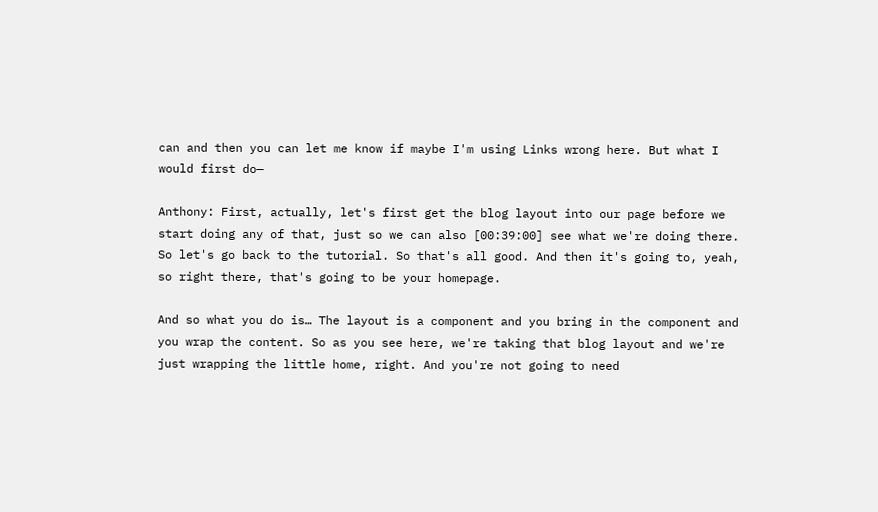can and then you can let me know if maybe I'm using Links wrong here. But what I would first do—

Anthony: First, actually, let's first get the blog layout into our page before we start doing any of that, just so we can also [00:39:00] see what we're doing there. So let's go back to the tutorial. So that's all good. And then it's going to, yeah, so right there, that's going to be your homepage.

And so what you do is… The layout is a component and you bring in the component and you wrap the content. So as you see here, we're taking that blog layout and we're just wrapping the little home, right. And you're not going to need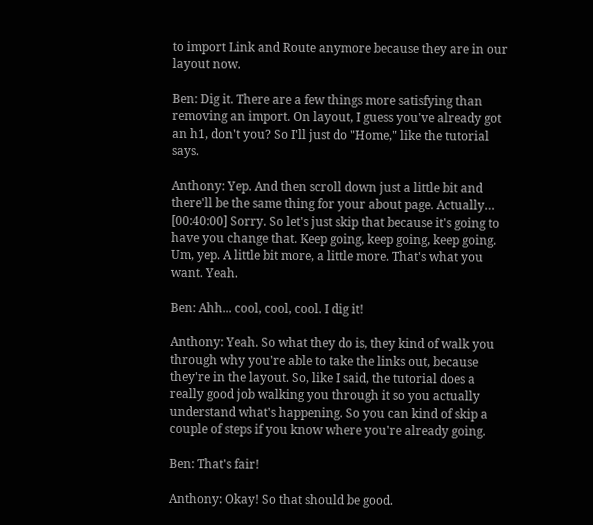to import Link and Route anymore because they are in our layout now.

Ben: Dig it. There are a few things more satisfying than removing an import. On layout, I guess you've already got an h1, don't you? So I'll just do "Home," like the tutorial says.

Anthony: Yep. And then scroll down just a little bit and there'll be the same thing for your about page. Actually… [00:40:00] Sorry. So let's just skip that because it's going to have you change that. Keep going, keep going, keep going. Um, yep. A little bit more, a little more. That's what you want. Yeah.

Ben: Ahh... cool, cool, cool. I dig it!

Anthony: Yeah. So what they do is, they kind of walk you through why you're able to take the links out, because they're in the layout. So, like I said, the tutorial does a really good job walking you through it so you actually understand what's happening. So you can kind of skip a couple of steps if you know where you're already going.

Ben: That's fair!

Anthony: Okay! So that should be good.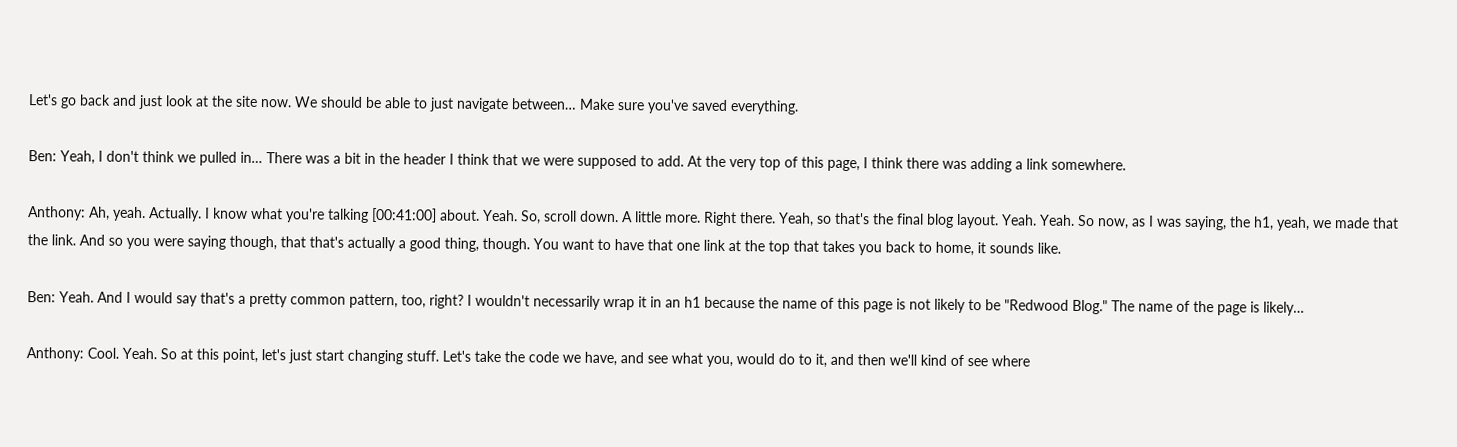Let's go back and just look at the site now. We should be able to just navigate between… Make sure you've saved everything.

Ben: Yeah, I don't think we pulled in… There was a bit in the header I think that we were supposed to add. At the very top of this page, I think there was adding a link somewhere.

Anthony: Ah, yeah. Actually. I know what you're talking [00:41:00] about. Yeah. So, scroll down. A little more. Right there. Yeah, so that's the final blog layout. Yeah. Yeah. So now, as I was saying, the h1, yeah, we made that the link. And so you were saying though, that that's actually a good thing, though. You want to have that one link at the top that takes you back to home, it sounds like.

Ben: Yeah. And I would say that's a pretty common pattern, too, right? I wouldn't necessarily wrap it in an h1 because the name of this page is not likely to be "Redwood Blog." The name of the page is likely…

Anthony: Cool. Yeah. So at this point, let's just start changing stuff. Let's take the code we have, and see what you, would do to it, and then we'll kind of see where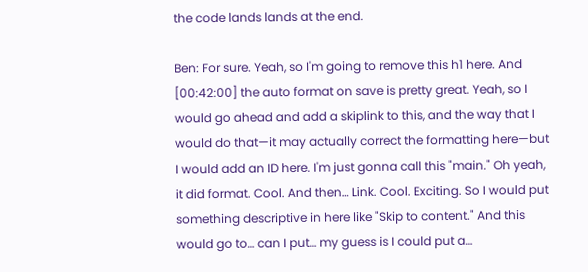the code lands lands at the end.

Ben: For sure. Yeah, so I'm going to remove this h1 here. And [00:42:00] the auto format on save is pretty great. Yeah, so I would go ahead and add a skiplink to this, and the way that I would do that—it may actually correct the formatting here—but I would add an ID here. I'm just gonna call this "main." Oh yeah, it did format. Cool. And then… Link. Cool. Exciting. So I would put something descriptive in here like "Skip to content." And this would go to… can I put… my guess is I could put a…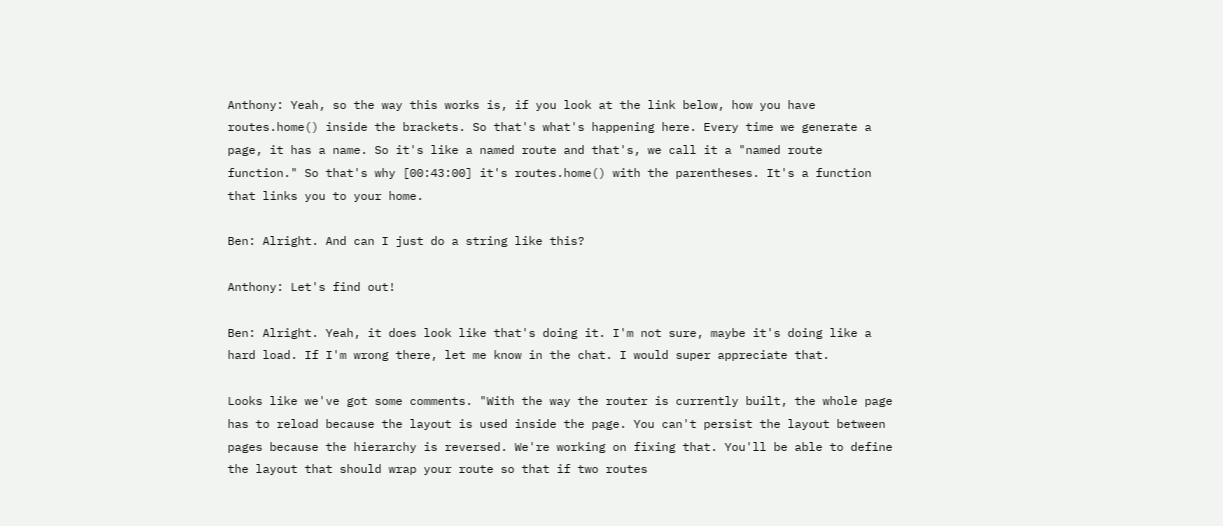Anthony: Yeah, so the way this works is, if you look at the link below, how you have routes.home() inside the brackets. So that's what's happening here. Every time we generate a page, it has a name. So it's like a named route and that's, we call it a "named route function." So that's why [00:43:00] it's routes.home() with the parentheses. It's a function that links you to your home.

Ben: Alright. And can I just do a string like this?

Anthony: Let's find out!

Ben: Alright. Yeah, it does look like that's doing it. I'm not sure, maybe it's doing like a hard load. If I'm wrong there, let me know in the chat. I would super appreciate that.

Looks like we've got some comments. "With the way the router is currently built, the whole page has to reload because the layout is used inside the page. You can't persist the layout between pages because the hierarchy is reversed. We're working on fixing that. You'll be able to define the layout that should wrap your route so that if two routes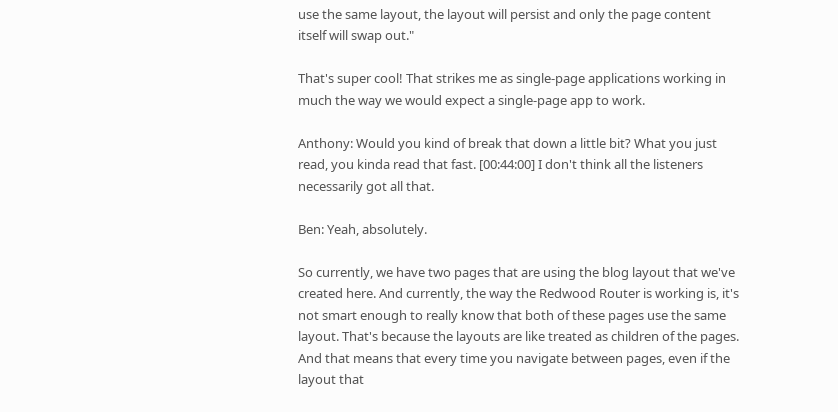use the same layout, the layout will persist and only the page content itself will swap out."

That's super cool! That strikes me as single-page applications working in much the way we would expect a single-page app to work.

Anthony: Would you kind of break that down a little bit? What you just read, you kinda read that fast. [00:44:00] I don't think all the listeners necessarily got all that.

Ben: Yeah, absolutely.

So currently, we have two pages that are using the blog layout that we've created here. And currently, the way the Redwood Router is working is, it's not smart enough to really know that both of these pages use the same layout. That's because the layouts are like treated as children of the pages. And that means that every time you navigate between pages, even if the layout that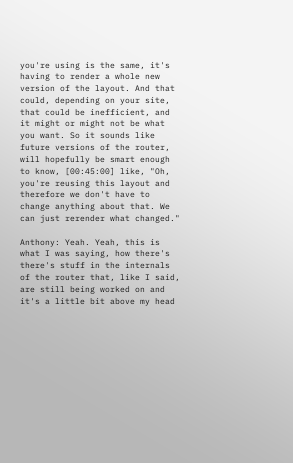you're using is the same, it's having to render a whole new version of the layout. And that could, depending on your site, that could be inefficient, and it might or might not be what you want. So it sounds like future versions of the router, will hopefully be smart enough to know, [00:45:00] like, "Oh, you're reusing this layout and therefore we don't have to change anything about that. We can just rerender what changed."

Anthony: Yeah. Yeah, this is what I was saying, how there's there's stuff in the internals of the router that, like I said, are still being worked on and it's a little bit above my head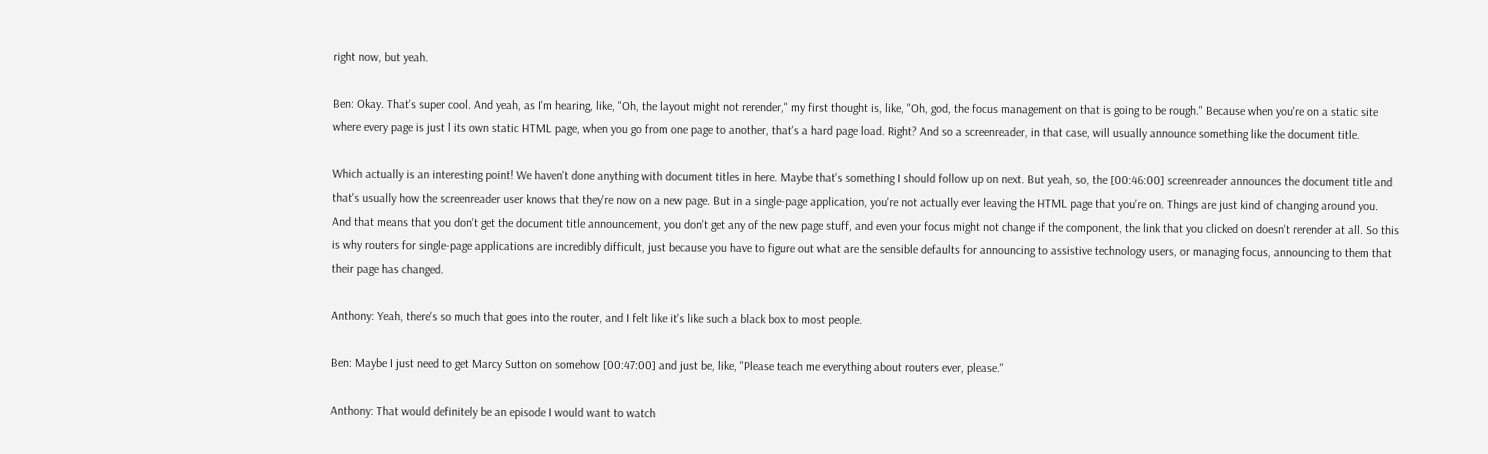right now, but yeah.

Ben: Okay. That's super cool. And yeah, as I'm hearing, like, "Oh, the layout might not rerender," my first thought is, like, "Oh, god, the focus management on that is going to be rough." Because when you're on a static site where every page is just l its own static HTML page, when you go from one page to another, that's a hard page load. Right? And so a screenreader, in that case, will usually announce something like the document title.

Which actually is an interesting point! We haven't done anything with document titles in here. Maybe that's something I should follow up on next. But yeah, so, the [00:46:00] screenreader announces the document title and that's usually how the screenreader user knows that they're now on a new page. But in a single-page application, you're not actually ever leaving the HTML page that you're on. Things are just kind of changing around you. And that means that you don't get the document title announcement, you don't get any of the new page stuff, and even your focus might not change if the component, the link that you clicked on doesn't rerender at all. So this is why routers for single-page applications are incredibly difficult, just because you have to figure out what are the sensible defaults for announcing to assistive technology users, or managing focus, announcing to them that their page has changed.

Anthony: Yeah, there's so much that goes into the router, and I felt like it's like such a black box to most people.

Ben: Maybe I just need to get Marcy Sutton on somehow [00:47:00] and just be, like, "Please teach me everything about routers ever, please."

Anthony: That would definitely be an episode I would want to watch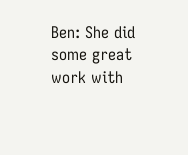Ben: She did some great work with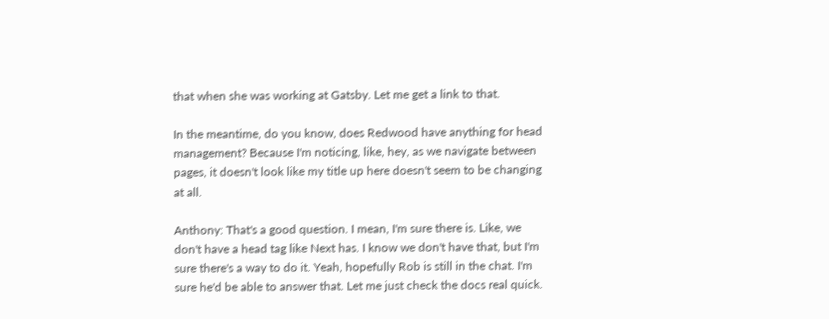that when she was working at Gatsby. Let me get a link to that.

In the meantime, do you know, does Redwood have anything for head management? Because I'm noticing, like, hey, as we navigate between pages, it doesn't look like my title up here doesn't seem to be changing at all.

Anthony: That's a good question. I mean, I'm sure there is. Like, we don't have a head tag like Next has. I know we don't have that, but I'm sure there's a way to do it. Yeah, hopefully Rob is still in the chat. I'm sure he'd be able to answer that. Let me just check the docs real quick.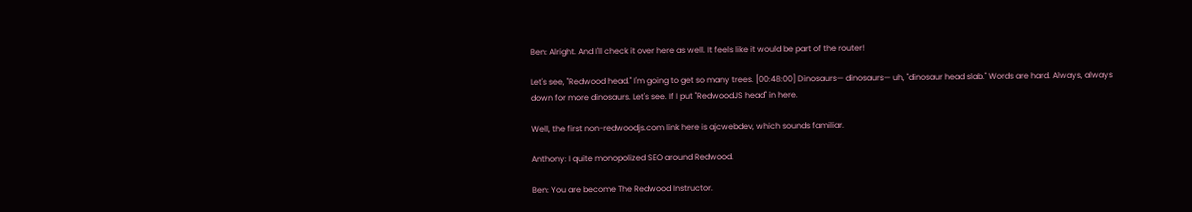Ben: Alright. And I'll check it over here as well. It feels like it would be part of the router!

Let's see, "Redwood head." I'm going to get so many trees. [00:48:00] Dinosaurs— dinosaurs— uh, "dinosaur head slab." Words are hard. Always, always down for more dinosaurs. Let's see. If I put "RedwoodJS head" in here.

Well, the first non-redwoodjs.com link here is ajcwebdev, which sounds familiar.

Anthony: I quite monopolized SEO around Redwood.

Ben: You are become The Redwood Instructor.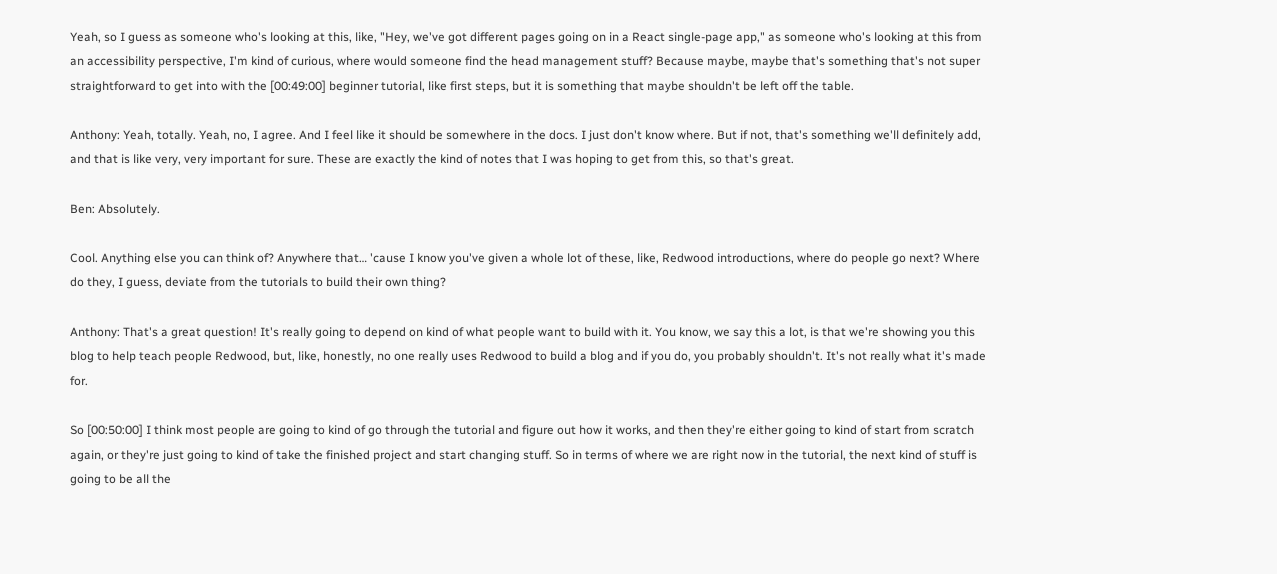Yeah, so I guess as someone who's looking at this, like, "Hey, we've got different pages going on in a React single-page app," as someone who's looking at this from an accessibility perspective, I'm kind of curious, where would someone find the head management stuff? Because maybe, maybe that's something that's not super straightforward to get into with the [00:49:00] beginner tutorial, like first steps, but it is something that maybe shouldn't be left off the table.

Anthony: Yeah, totally. Yeah, no, I agree. And I feel like it should be somewhere in the docs. I just don't know where. But if not, that's something we'll definitely add, and that is like very, very important for sure. These are exactly the kind of notes that I was hoping to get from this, so that's great.

Ben: Absolutely.

Cool. Anything else you can think of? Anywhere that… 'cause I know you've given a whole lot of these, like, Redwood introductions, where do people go next? Where do they, I guess, deviate from the tutorials to build their own thing?

Anthony: That's a great question! It's really going to depend on kind of what people want to build with it. You know, we say this a lot, is that we're showing you this blog to help teach people Redwood, but, like, honestly, no one really uses Redwood to build a blog and if you do, you probably shouldn't. It's not really what it's made for.

So [00:50:00] I think most people are going to kind of go through the tutorial and figure out how it works, and then they're either going to kind of start from scratch again, or they're just going to kind of take the finished project and start changing stuff. So in terms of where we are right now in the tutorial, the next kind of stuff is going to be all the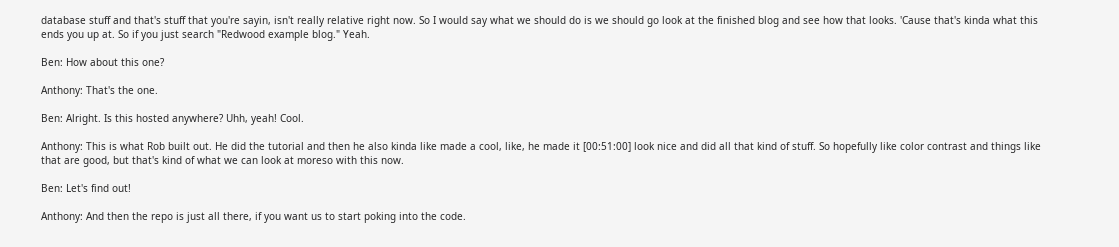database stuff and that's stuff that you're sayin, isn't really relative right now. So I would say what we should do is we should go look at the finished blog and see how that looks. 'Cause that's kinda what this ends you up at. So if you just search "Redwood example blog." Yeah.

Ben: How about this one?

Anthony: That's the one.

Ben: Alright. Is this hosted anywhere? Uhh, yeah! Cool.

Anthony: This is what Rob built out. He did the tutorial and then he also kinda like made a cool, like, he made it [00:51:00] look nice and did all that kind of stuff. So hopefully like color contrast and things like that are good, but that's kind of what we can look at moreso with this now.

Ben: Let's find out!

Anthony: And then the repo is just all there, if you want us to start poking into the code.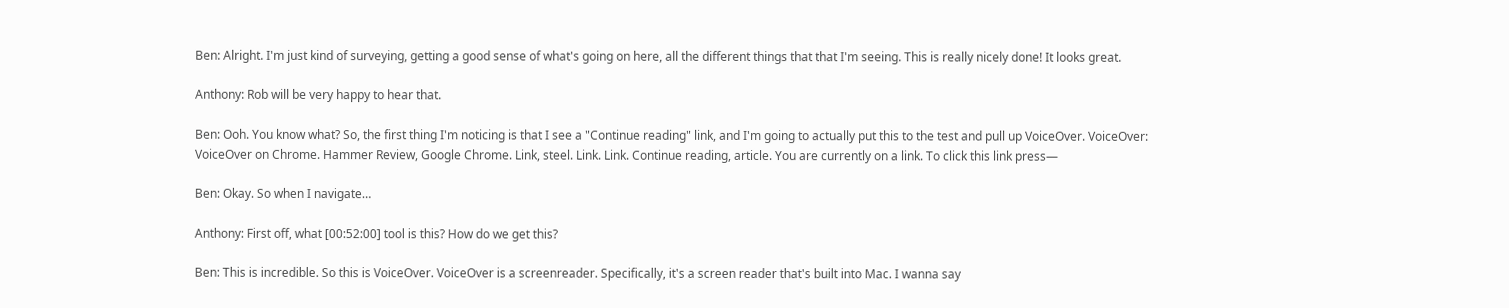Ben: Alright. I'm just kind of surveying, getting a good sense of what's going on here, all the different things that that I'm seeing. This is really nicely done! It looks great.

Anthony: Rob will be very happy to hear that.

Ben: Ooh. You know what? So, the first thing I'm noticing is that I see a "Continue reading" link, and I'm going to actually put this to the test and pull up VoiceOver. VoiceOver: VoiceOver on Chrome. Hammer Review, Google Chrome. Link, steel. Link. Link. Continue reading, article. You are currently on a link. To click this link press—

Ben: Okay. So when I navigate…

Anthony: First off, what [00:52:00] tool is this? How do we get this?

Ben: This is incredible. So this is VoiceOver. VoiceOver is a screenreader. Specifically, it's a screen reader that's built into Mac. I wanna say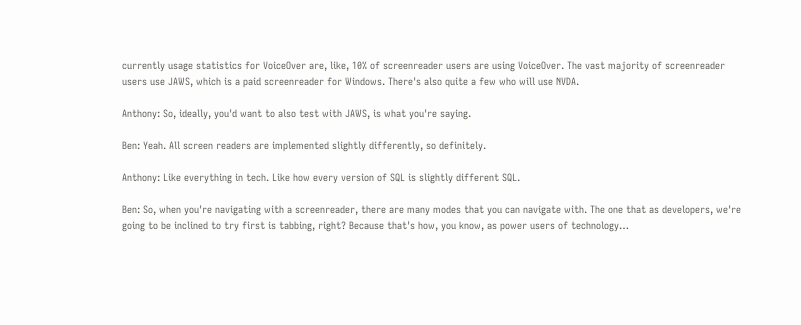currently usage statistics for VoiceOver are, like, 10% of screenreader users are using VoiceOver. The vast majority of screenreader users use JAWS, which is a paid screenreader for Windows. There's also quite a few who will use NVDA.

Anthony: So, ideally, you'd want to also test with JAWS, is what you're saying.

Ben: Yeah. All screen readers are implemented slightly differently, so definitely.

Anthony: Like everything in tech. Like how every version of SQL is slightly different SQL.

Ben: So, when you're navigating with a screenreader, there are many modes that you can navigate with. The one that as developers, we're going to be inclined to try first is tabbing, right? Because that's how, you know, as power users of technology…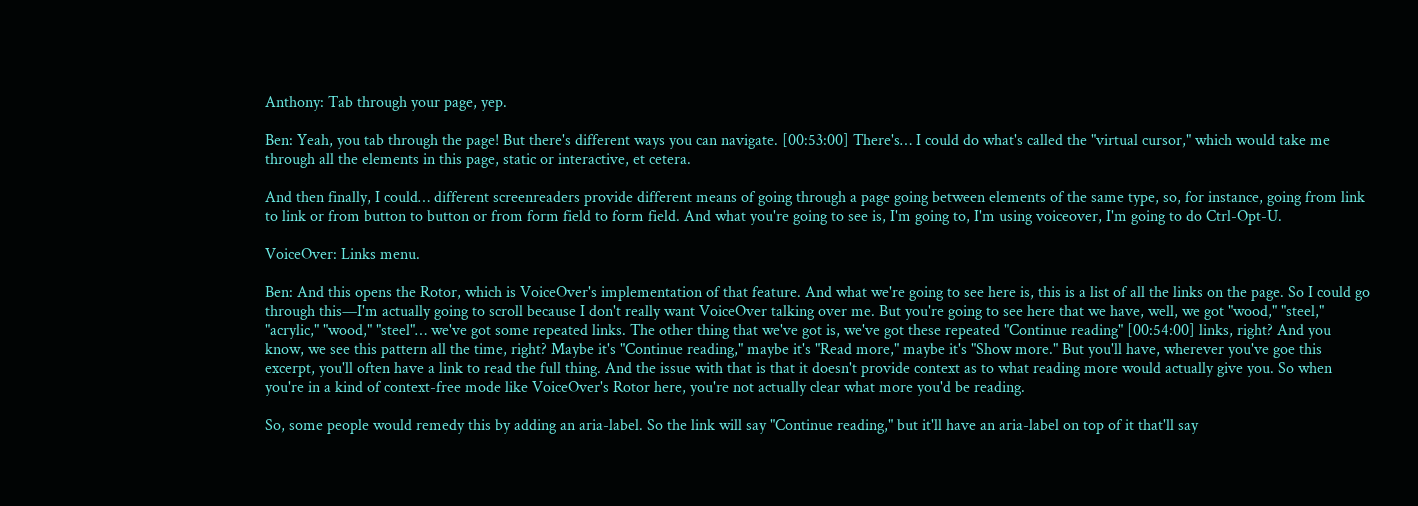Anthony: Tab through your page, yep.

Ben: Yeah, you tab through the page! But there's different ways you can navigate. [00:53:00] There's… I could do what's called the "virtual cursor," which would take me through all the elements in this page, static or interactive, et cetera.

And then finally, I could… different screenreaders provide different means of going through a page going between elements of the same type, so, for instance, going from link to link or from button to button or from form field to form field. And what you're going to see is, I'm going to, I'm using voiceover, I'm going to do Ctrl-Opt-U.

VoiceOver: Links menu.

Ben: And this opens the Rotor, which is VoiceOver's implementation of that feature. And what we're going to see here is, this is a list of all the links on the page. So I could go through this—I'm actually going to scroll because I don't really want VoiceOver talking over me. But you're going to see here that we have, well, we got "wood," "steel," "acrylic," "wood," "steel"… we've got some repeated links. The other thing that we've got is, we've got these repeated "Continue reading" [00:54:00] links, right? And you know, we see this pattern all the time, right? Maybe it's "Continue reading," maybe it's "Read more," maybe it's "Show more." But you'll have, wherever you've goe this excerpt, you'll often have a link to read the full thing. And the issue with that is that it doesn't provide context as to what reading more would actually give you. So when you're in a kind of context-free mode like VoiceOver's Rotor here, you're not actually clear what more you'd be reading.

So, some people would remedy this by adding an aria-label. So the link will say "Continue reading," but it'll have an aria-label on top of it that'll say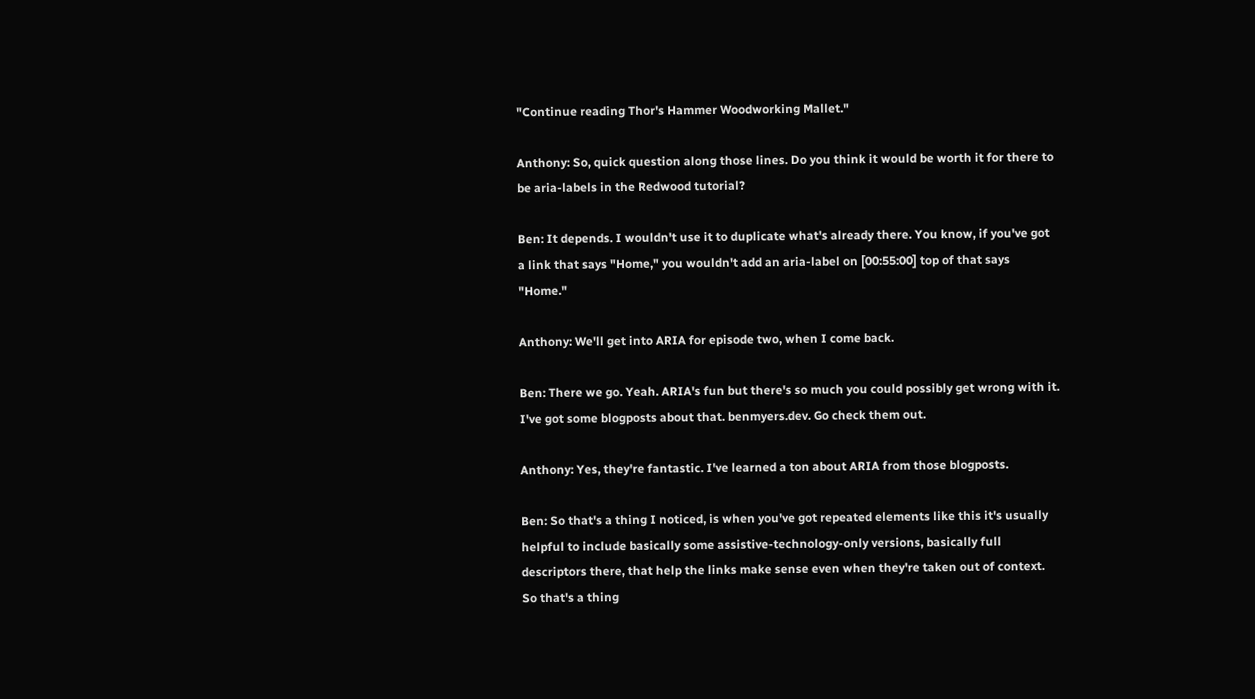"Continue reading Thor's Hammer Woodworking Mallet."

Anthony: So, quick question along those lines. Do you think it would be worth it for there to be aria-labels in the Redwood tutorial?

Ben: It depends. I wouldn't use it to duplicate what's already there. You know, if you've got a link that says "Home," you wouldn't add an aria-label on [00:55:00] top of that says "Home."

Anthony: We'll get into ARIA for episode two, when I come back.

Ben: There we go. Yeah. ARIA's fun but there's so much you could possibly get wrong with it. I've got some blogposts about that. benmyers.dev. Go check them out.

Anthony: Yes, they're fantastic. I've learned a ton about ARIA from those blogposts.

Ben: So that's a thing I noticed, is when you've got repeated elements like this it's usually helpful to include basically some assistive-technology-only versions, basically full descriptors there, that help the links make sense even when they're taken out of context. So that's a thing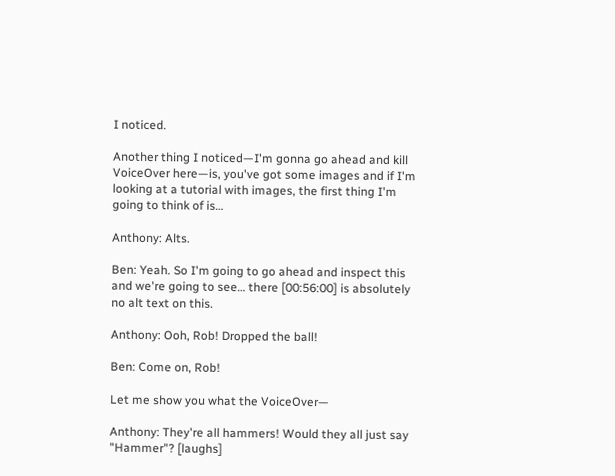I noticed.

Another thing I noticed—I'm gonna go ahead and kill VoiceOver here—is, you've got some images and if I'm looking at a tutorial with images, the first thing I'm going to think of is…

Anthony: Alts.

Ben: Yeah. So I'm going to go ahead and inspect this and we're going to see… there [00:56:00] is absolutely no alt text on this.

Anthony: Ooh, Rob! Dropped the ball!

Ben: Come on, Rob!

Let me show you what the VoiceOver—

Anthony: They're all hammers! Would they all just say "Hammer"? [laughs]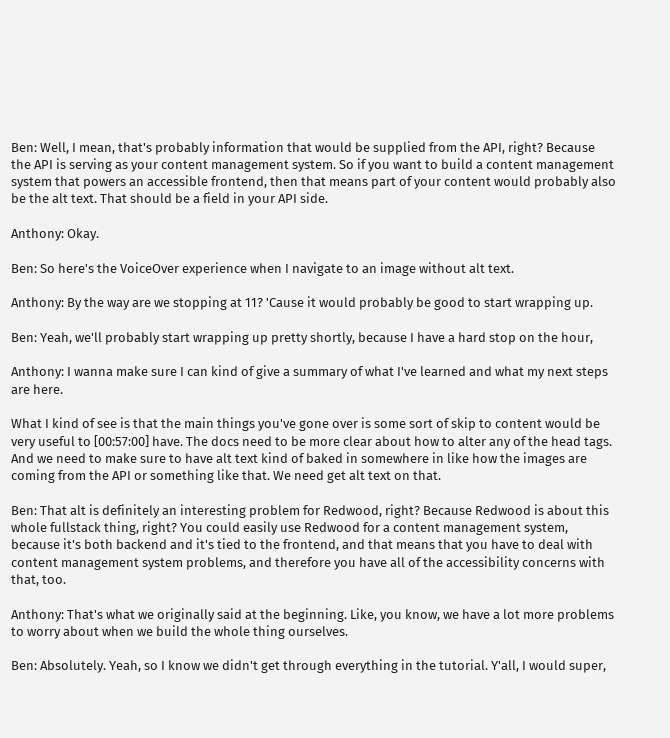Ben: Well, I mean, that's probably information that would be supplied from the API, right? Because the API is serving as your content management system. So if you want to build a content management system that powers an accessible frontend, then that means part of your content would probably also be the alt text. That should be a field in your API side.

Anthony: Okay.

Ben: So here's the VoiceOver experience when I navigate to an image without alt text.

Anthony: By the way are we stopping at 11? 'Cause it would probably be good to start wrapping up.

Ben: Yeah, we'll probably start wrapping up pretty shortly, because I have a hard stop on the hour,

Anthony: I wanna make sure I can kind of give a summary of what I've learned and what my next steps are here.

What I kind of see is that the main things you've gone over is some sort of skip to content would be very useful to [00:57:00] have. The docs need to be more clear about how to alter any of the head tags. And we need to make sure to have alt text kind of baked in somewhere in like how the images are coming from the API or something like that. We need get alt text on that.

Ben: That alt is definitely an interesting problem for Redwood, right? Because Redwood is about this whole fullstack thing, right? You could easily use Redwood for a content management system, because it's both backend and it's tied to the frontend, and that means that you have to deal with content management system problems, and therefore you have all of the accessibility concerns with that, too.

Anthony: That's what we originally said at the beginning. Like, you know, we have a lot more problems to worry about when we build the whole thing ourselves.

Ben: Absolutely. Yeah, so I know we didn't get through everything in the tutorial. Y'all, I would super,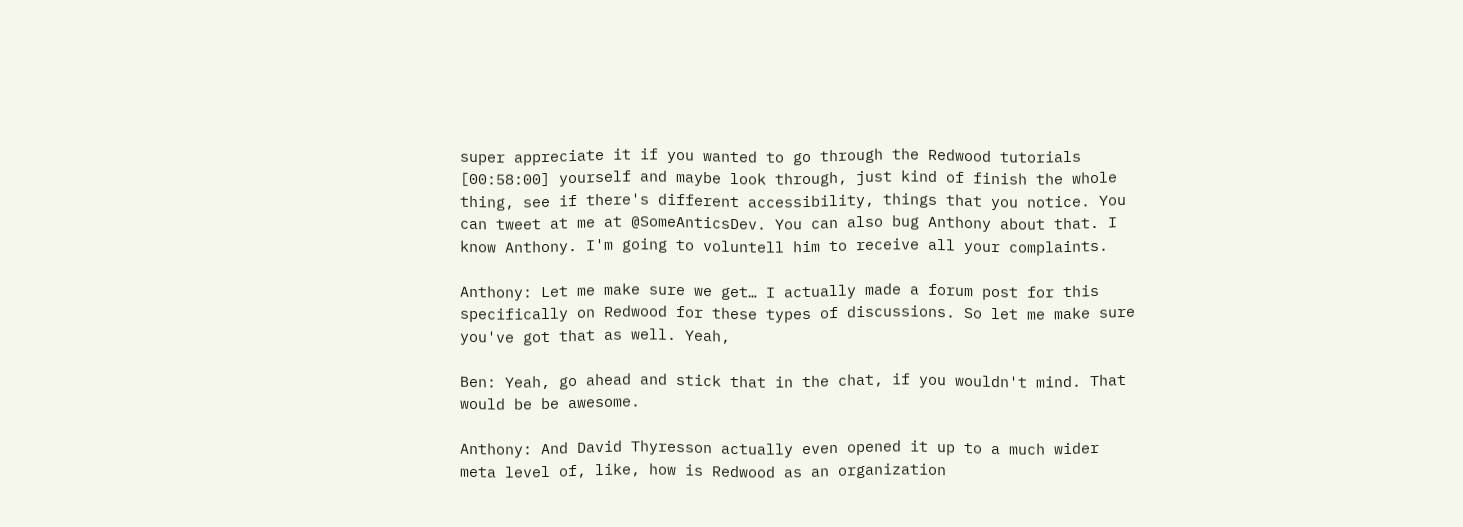super appreciate it if you wanted to go through the Redwood tutorials [00:58:00] yourself and maybe look through, just kind of finish the whole thing, see if there's different accessibility, things that you notice. You can tweet at me at @SomeAnticsDev. You can also bug Anthony about that. I know Anthony. I'm going to voluntell him to receive all your complaints.

Anthony: Let me make sure we get… I actually made a forum post for this specifically on Redwood for these types of discussions. So let me make sure you've got that as well. Yeah,

Ben: Yeah, go ahead and stick that in the chat, if you wouldn't mind. That would be be awesome.

Anthony: And David Thyresson actually even opened it up to a much wider meta level of, like, how is Redwood as an organization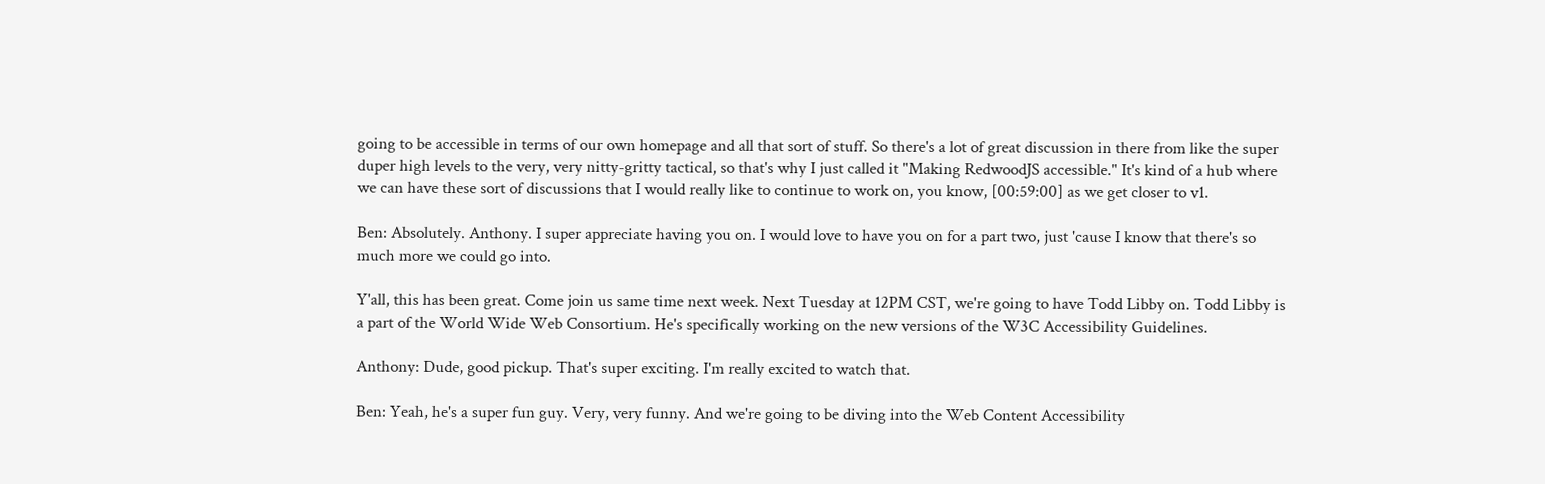going to be accessible in terms of our own homepage and all that sort of stuff. So there's a lot of great discussion in there from like the super duper high levels to the very, very nitty-gritty tactical, so that's why I just called it "Making RedwoodJS accessible." It's kind of a hub where we can have these sort of discussions that I would really like to continue to work on, you know, [00:59:00] as we get closer to v1.

Ben: Absolutely. Anthony. I super appreciate having you on. I would love to have you on for a part two, just 'cause I know that there's so much more we could go into.

Y'all, this has been great. Come join us same time next week. Next Tuesday at 12PM CST, we're going to have Todd Libby on. Todd Libby is a part of the World Wide Web Consortium. He's specifically working on the new versions of the W3C Accessibility Guidelines.

Anthony: Dude, good pickup. That's super exciting. I'm really excited to watch that.

Ben: Yeah, he's a super fun guy. Very, very funny. And we're going to be diving into the Web Content Accessibility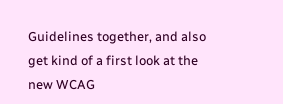Guidelines together, and also get kind of a first look at the new WCAG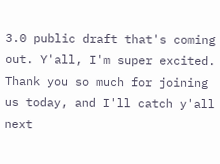3.0 public draft that's coming out. Y'all, I'm super excited. Thank you so much for joining us today, and I'll catch y'all next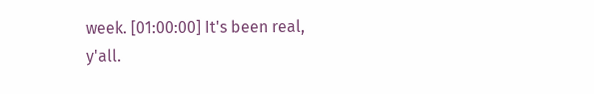week. [01:00:00] It's been real, y'all.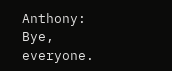Anthony: Bye, everyone.